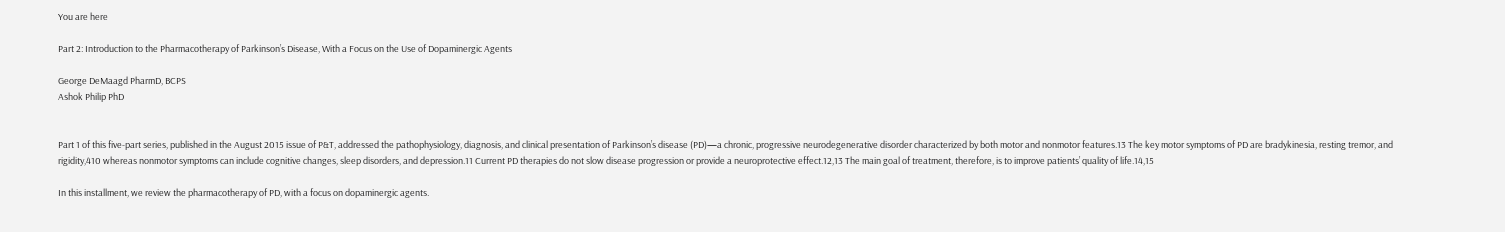You are here

Part 2: Introduction to the Pharmacotherapy of Parkinson’s Disease, With a Focus on the Use of Dopaminergic Agents

George DeMaagd PharmD, BCPS
Ashok Philip PhD


Part 1 of this five-part series, published in the August 2015 issue of P&T, addressed the pathophysiology, diagnosis, and clinical presentation of Parkinson’s disease (PD)—a chronic, progressive neurodegenerative disorder characterized by both motor and nonmotor features.13 The key motor symptoms of PD are bradykinesia, resting tremor, and rigidity,410 whereas nonmotor symptoms can include cognitive changes, sleep disorders, and depression.11 Current PD therapies do not slow disease progression or provide a neuroprotective effect.12,13 The main goal of treatment, therefore, is to improve patients’ quality of life.14,15

In this installment, we review the pharmacotherapy of PD, with a focus on dopaminergic agents.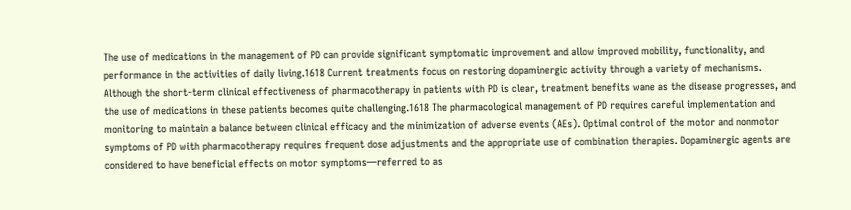The use of medications in the management of PD can provide significant symptomatic improvement and allow improved mobility, functionality, and performance in the activities of daily living.1618 Current treatments focus on restoring dopaminergic activity through a variety of mechanisms. Although the short-term clinical effectiveness of pharmacotherapy in patients with PD is clear, treatment benefits wane as the disease progresses, and the use of medications in these patients becomes quite challenging.1618 The pharmacological management of PD requires careful implementation and monitoring to maintain a balance between clinical efficacy and the minimization of adverse events (AEs). Optimal control of the motor and nonmotor symptoms of PD with pharmacotherapy requires frequent dose adjustments and the appropriate use of combination therapies. Dopaminergic agents are considered to have beneficial effects on motor symptoms—referred to as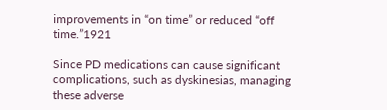improvements in “on time” or reduced “off time.”1921

Since PD medications can cause significant complications, such as dyskinesias, managing these adverse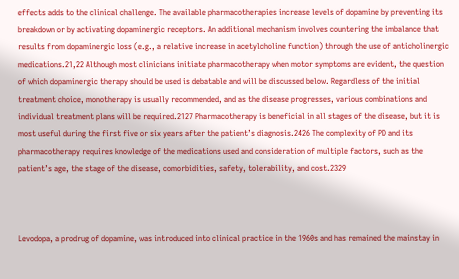effects adds to the clinical challenge. The available pharmacotherapies increase levels of dopamine by preventing its breakdown or by activating dopaminergic receptors. An additional mechanism involves countering the imbalance that results from dopaminergic loss (e.g., a relative increase in acetylcholine function) through the use of anticholinergic medications.21,22 Although most clinicians initiate pharmacotherapy when motor symptoms are evident, the question of which dopaminergic therapy should be used is debatable and will be discussed below. Regardless of the initial treatment choice, monotherapy is usually recommended, and as the disease progresses, various combinations and individual treatment plans will be required.2127 Pharmacotherapy is beneficial in all stages of the disease, but it is most useful during the first five or six years after the patient’s diagnosis.2426 The complexity of PD and its pharmacotherapy requires knowledge of the medications used and consideration of multiple factors, such as the patient’s age, the stage of the disease, comorbidities, safety, tolerability, and cost.2329



Levodopa, a prodrug of dopamine, was introduced into clinical practice in the 1960s and has remained the mainstay in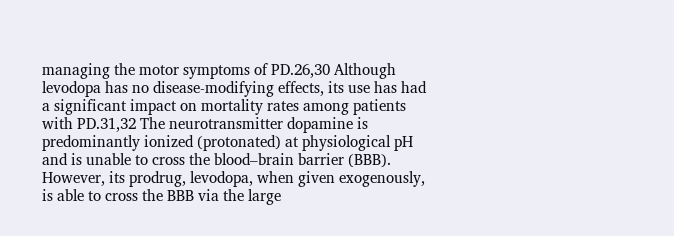managing the motor symptoms of PD.26,30 Although levodopa has no disease-modifying effects, its use has had a significant impact on mortality rates among patients with PD.31,32 The neurotransmitter dopamine is predominantly ionized (protonated) at physiological pH and is unable to cross the blood–brain barrier (BBB). However, its prodrug, levodopa, when given exogenously, is able to cross the BBB via the large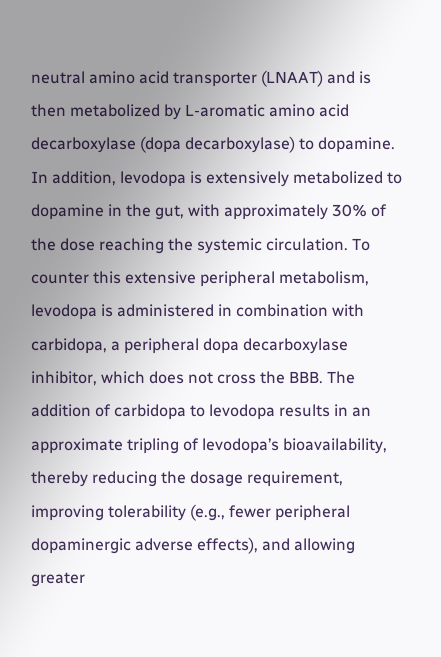neutral amino acid transporter (LNAAT) and is then metabolized by L-aromatic amino acid decarboxylase (dopa decarboxylase) to dopamine. In addition, levodopa is extensively metabolized to dopamine in the gut, with approximately 30% of the dose reaching the systemic circulation. To counter this extensive peripheral metabolism, levodopa is administered in combination with carbidopa, a peripheral dopa decarboxylase inhibitor, which does not cross the BBB. The addition of carbidopa to levodopa results in an approximate tripling of levodopa’s bioavailability, thereby reducing the dosage requirement, improving tolerability (e.g., fewer peripheral dopaminergic adverse effects), and allowing greater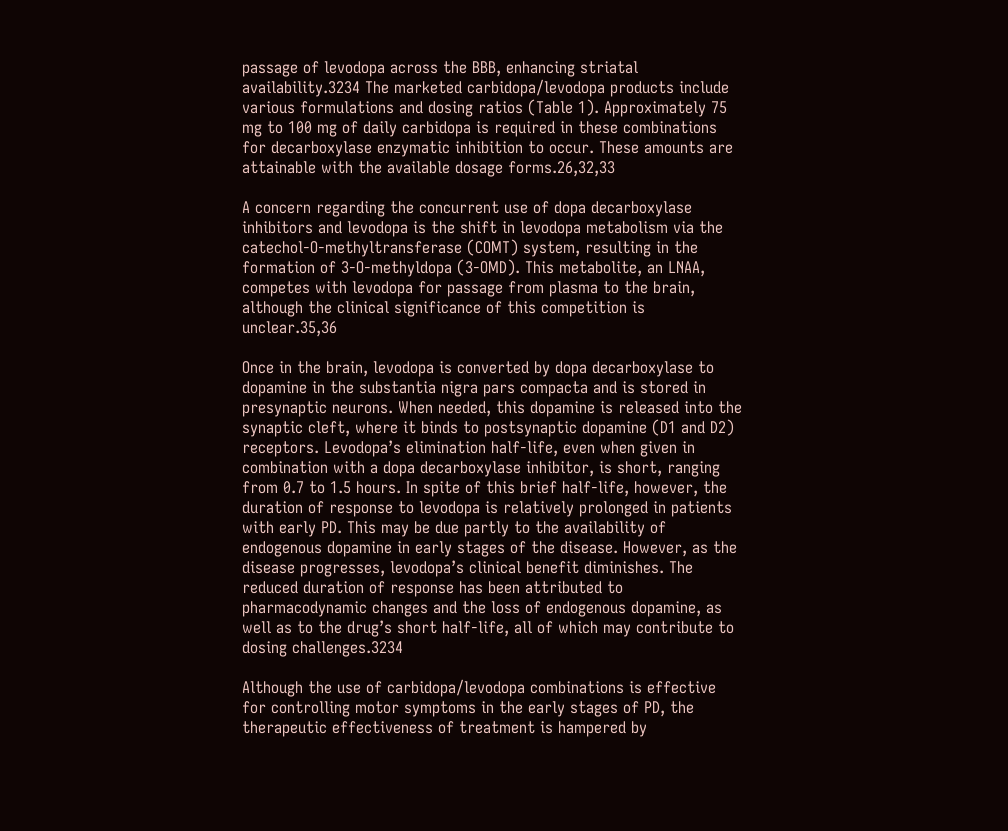passage of levodopa across the BBB, enhancing striatal availability.3234 The marketed carbidopa/levodopa products include various formulations and dosing ratios (Table 1). Approximately 75 mg to 100 mg of daily carbidopa is required in these combinations for decarboxylase enzymatic inhibition to occur. These amounts are attainable with the available dosage forms.26,32,33

A concern regarding the concurrent use of dopa decarboxylase inhibitors and levodopa is the shift in levodopa metabolism via the catechol-O-methyltransferase (COMT) system, resulting in the formation of 3-O-methyldopa (3-OMD). This metabolite, an LNAA, competes with levodopa for passage from plasma to the brain, although the clinical significance of this competition is unclear.35,36

Once in the brain, levodopa is converted by dopa decarboxylase to dopamine in the substantia nigra pars compacta and is stored in presynaptic neurons. When needed, this dopamine is released into the synaptic cleft, where it binds to postsynaptic dopamine (D1 and D2) receptors. Levodopa’s elimination half-life, even when given in combination with a dopa decarboxylase inhibitor, is short, ranging from 0.7 to 1.5 hours. In spite of this brief half-life, however, the duration of response to levodopa is relatively prolonged in patients with early PD. This may be due partly to the availability of endogenous dopamine in early stages of the disease. However, as the disease progresses, levodopa’s clinical benefit diminishes. The reduced duration of response has been attributed to pharmacodynamic changes and the loss of endogenous dopamine, as well as to the drug’s short half-life, all of which may contribute to dosing challenges.3234

Although the use of carbidopa/levodopa combinations is effective for controlling motor symptoms in the early stages of PD, the therapeutic effectiveness of treatment is hampered by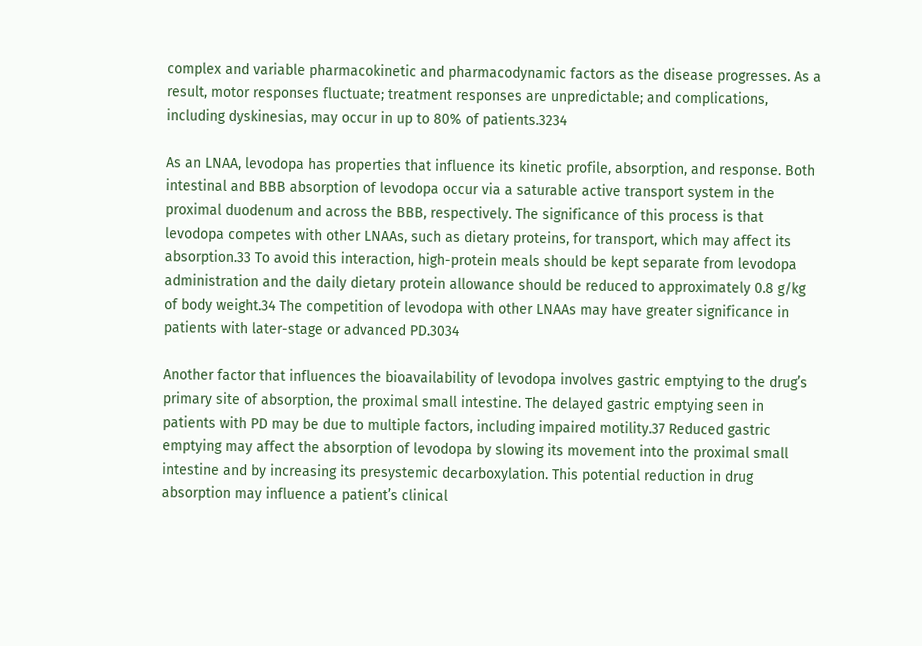complex and variable pharmacokinetic and pharmacodynamic factors as the disease progresses. As a result, motor responses fluctuate; treatment responses are unpredictable; and complications, including dyskinesias, may occur in up to 80% of patients.3234

As an LNAA, levodopa has properties that influence its kinetic profile, absorption, and response. Both intestinal and BBB absorption of levodopa occur via a saturable active transport system in the proximal duodenum and across the BBB, respectively. The significance of this process is that levodopa competes with other LNAAs, such as dietary proteins, for transport, which may affect its absorption.33 To avoid this interaction, high-protein meals should be kept separate from levodopa administration and the daily dietary protein allowance should be reduced to approximately 0.8 g/kg of body weight.34 The competition of levodopa with other LNAAs may have greater significance in patients with later-stage or advanced PD.3034

Another factor that influences the bioavailability of levodopa involves gastric emptying to the drug’s primary site of absorption, the proximal small intestine. The delayed gastric emptying seen in patients with PD may be due to multiple factors, including impaired motility.37 Reduced gastric emptying may affect the absorption of levodopa by slowing its movement into the proximal small intestine and by increasing its presystemic decarboxylation. This potential reduction in drug absorption may influence a patient’s clinical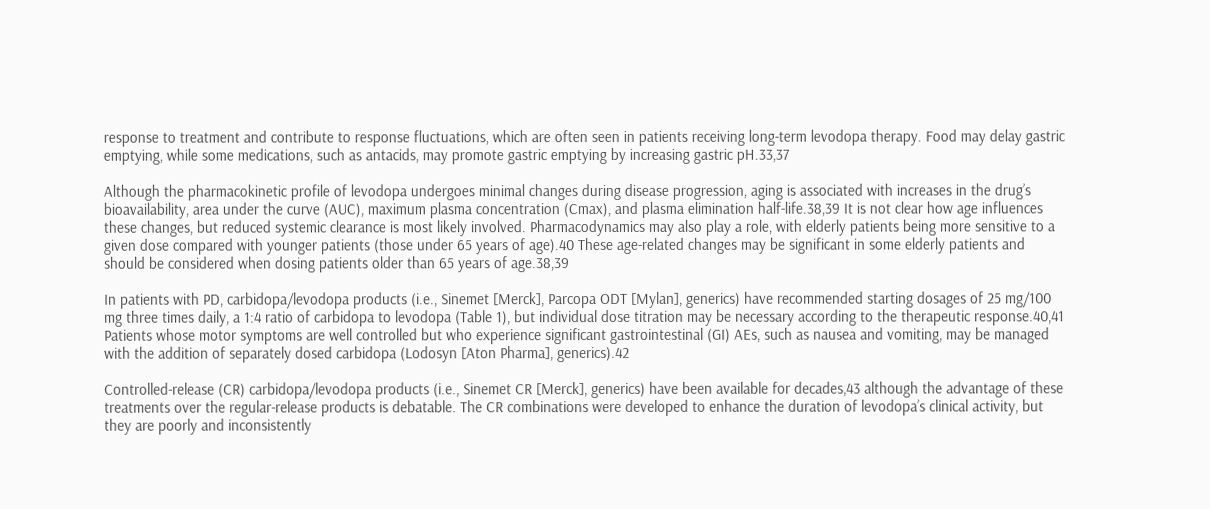response to treatment and contribute to response fluctuations, which are often seen in patients receiving long-term levodopa therapy. Food may delay gastric emptying, while some medications, such as antacids, may promote gastric emptying by increasing gastric pH.33,37

Although the pharmacokinetic profile of levodopa undergoes minimal changes during disease progression, aging is associated with increases in the drug’s bioavailability, area under the curve (AUC), maximum plasma concentration (Cmax), and plasma elimination half-life.38,39 It is not clear how age influences these changes, but reduced systemic clearance is most likely involved. Pharmacodynamics may also play a role, with elderly patients being more sensitive to a given dose compared with younger patients (those under 65 years of age).40 These age-related changes may be significant in some elderly patients and should be considered when dosing patients older than 65 years of age.38,39

In patients with PD, carbidopa/levodopa products (i.e., Sinemet [Merck], Parcopa ODT [Mylan], generics) have recommended starting dosages of 25 mg/100 mg three times daily, a 1:4 ratio of carbidopa to levodopa (Table 1), but individual dose titration may be necessary according to the therapeutic response.40,41 Patients whose motor symptoms are well controlled but who experience significant gastrointestinal (GI) AEs, such as nausea and vomiting, may be managed with the addition of separately dosed carbidopa (Lodosyn [Aton Pharma], generics).42

Controlled-release (CR) carbidopa/levodopa products (i.e., Sinemet CR [Merck], generics) have been available for decades,43 although the advantage of these treatments over the regular-release products is debatable. The CR combinations were developed to enhance the duration of levodopa’s clinical activity, but they are poorly and inconsistently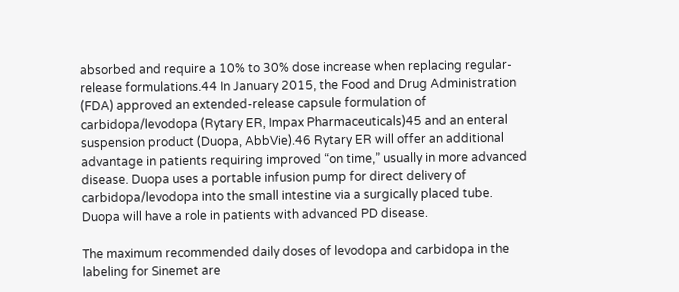absorbed and require a 10% to 30% dose increase when replacing regular-release formulations.44 In January 2015, the Food and Drug Administration (FDA) approved an extended-release capsule formulation of carbidopa/levodopa (Rytary ER, Impax Pharmaceuticals)45 and an enteral suspension product (Duopa, AbbVie).46 Rytary ER will offer an additional advantage in patients requiring improved “on time,” usually in more advanced disease. Duopa uses a portable infusion pump for direct delivery of carbidopa/levodopa into the small intestine via a surgically placed tube. Duopa will have a role in patients with advanced PD disease.

The maximum recommended daily doses of levodopa and carbidopa in the labeling for Sinemet are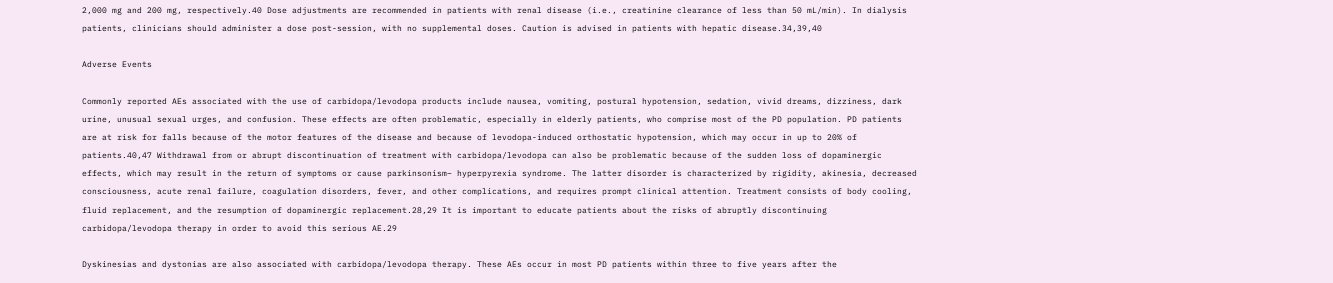2,000 mg and 200 mg, respectively.40 Dose adjustments are recommended in patients with renal disease (i.e., creatinine clearance of less than 50 mL/min). In dialysis patients, clinicians should administer a dose post-session, with no supplemental doses. Caution is advised in patients with hepatic disease.34,39,40

Adverse Events

Commonly reported AEs associated with the use of carbidopa/levodopa products include nausea, vomiting, postural hypotension, sedation, vivid dreams, dizziness, dark urine, unusual sexual urges, and confusion. These effects are often problematic, especially in elderly patients, who comprise most of the PD population. PD patients are at risk for falls because of the motor features of the disease and because of levodopa-induced orthostatic hypotension, which may occur in up to 20% of patients.40,47 Withdrawal from or abrupt discontinuation of treatment with carbidopa/levodopa can also be problematic because of the sudden loss of dopaminergic effects, which may result in the return of symptoms or cause parkinsonism– hyperpyrexia syndrome. The latter disorder is characterized by rigidity, akinesia, decreased consciousness, acute renal failure, coagulation disorders, fever, and other complications, and requires prompt clinical attention. Treatment consists of body cooling, fluid replacement, and the resumption of dopaminergic replacement.28,29 It is important to educate patients about the risks of abruptly discontinuing carbidopa/levodopa therapy in order to avoid this serious AE.29

Dyskinesias and dystonias are also associated with carbidopa/levodopa therapy. These AEs occur in most PD patients within three to five years after the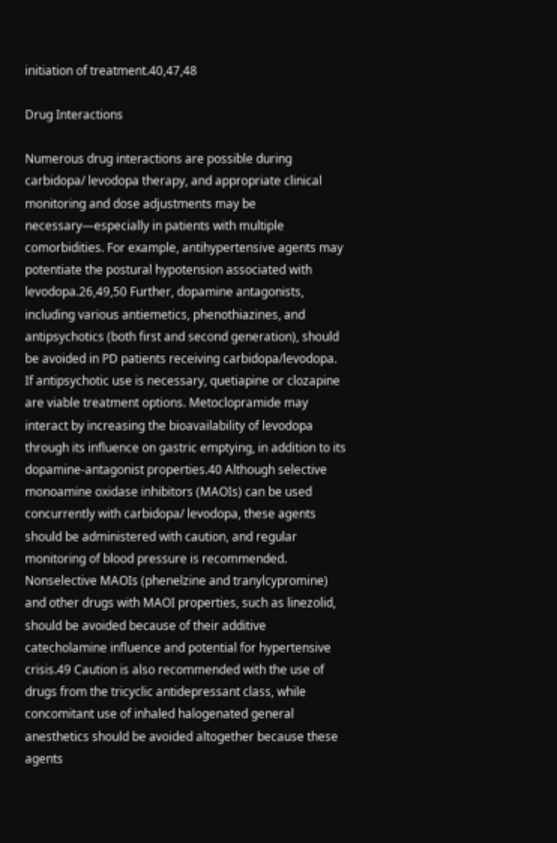initiation of treatment.40,47,48

Drug Interactions

Numerous drug interactions are possible during carbidopa/ levodopa therapy, and appropriate clinical monitoring and dose adjustments may be necessary—especially in patients with multiple comorbidities. For example, antihypertensive agents may potentiate the postural hypotension associated with levodopa.26,49,50 Further, dopamine antagonists, including various antiemetics, phenothiazines, and antipsychotics (both first and second generation), should be avoided in PD patients receiving carbidopa/levodopa. If antipsychotic use is necessary, quetiapine or clozapine are viable treatment options. Metoclopramide may interact by increasing the bioavailability of levodopa through its influence on gastric emptying, in addition to its dopamine-antagonist properties.40 Although selective monoamine oxidase inhibitors (MAOIs) can be used concurrently with carbidopa/ levodopa, these agents should be administered with caution, and regular monitoring of blood pressure is recommended. Nonselective MAOIs (phenelzine and tranylcypromine) and other drugs with MAOI properties, such as linezolid, should be avoided because of their additive catecholamine influence and potential for hypertensive crisis.49 Caution is also recommended with the use of drugs from the tricyclic antidepressant class, while concomitant use of inhaled halogenated general anesthetics should be avoided altogether because these agents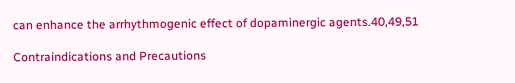can enhance the arrhythmogenic effect of dopaminergic agents.40,49,51

Contraindications and Precautions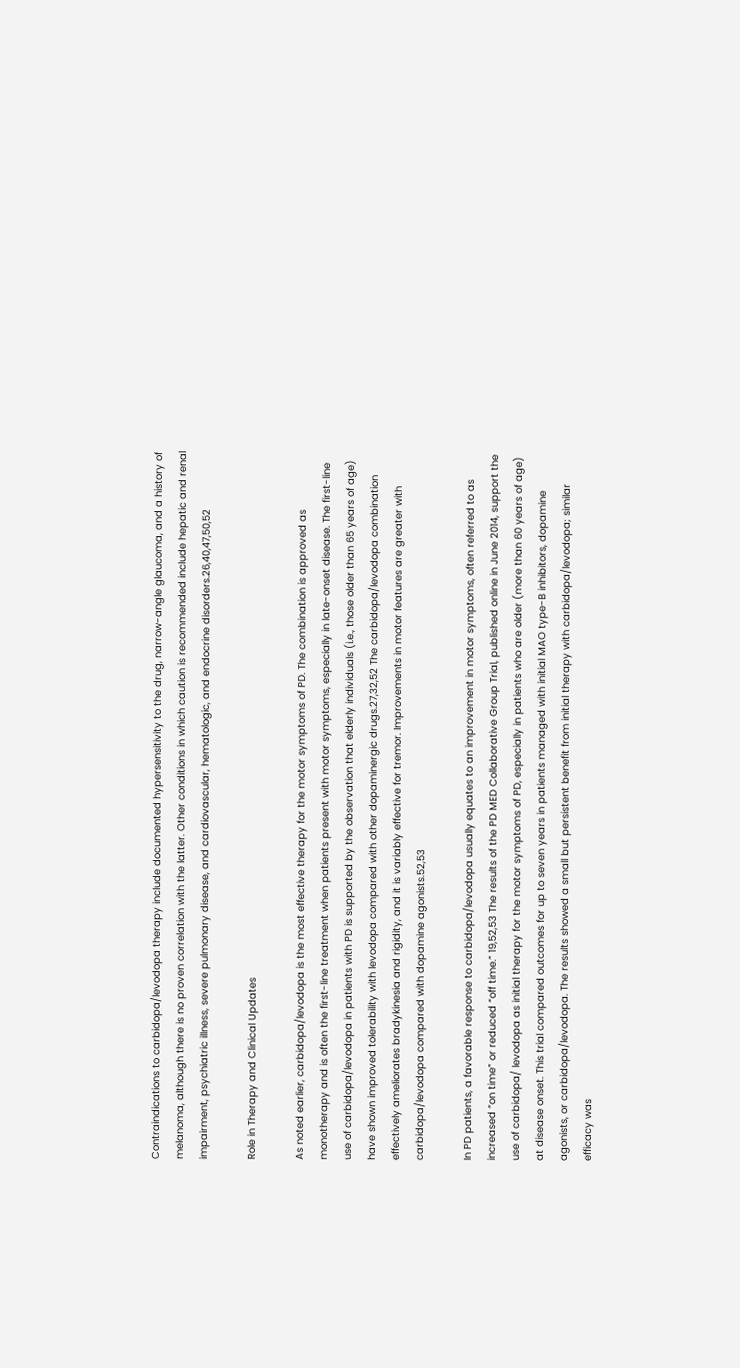Contraindications to carbidopa/levodopa therapy include documented hypersensitivity to the drug, narrow-angle glaucoma, and a history of melanoma, although there is no proven correlation with the latter. Other conditions in which caution is recommended include hepatic and renal impairment, psychiatric illness, severe pulmonary disease, and cardiovascular, hematologic, and endocrine disorders.26,40,47,50,52

Role in Therapy and Clinical Updates

As noted earlier, carbidopa/levodopa is the most effective therapy for the motor symptoms of PD. The combination is approved as monotherapy and is often the first-line treatment when patients present with motor symptoms, especially in late-onset disease. The first-line use of carbidopa/levodopa in patients with PD is supported by the observation that elderly individuals (i.e., those older than 65 years of age) have shown improved tolerability with levodopa compared with other dopaminergic drugs.27,32,52 The carbidopa/levodopa combination effectively ameliorates bradykinesia and rigidity, and it is variably effective for tremor. Improvements in motor features are greater with carbidopa/levodopa compared with dopamine agonists.52,53

In PD patients, a favorable response to carbidopa/levodopa usually equates to an improvement in motor symptoms, often referred to as increased “on time” or reduced “off time.” 19,52,53 The results of the PD MED Collaborative Group Trial, published online in June 2014, support the use of carbidopa/ levodopa as initial therapy for the motor symptoms of PD, especially in patients who are older (more than 60 years of age) at disease onset. This trial compared outcomes for up to seven years in patients managed with initial MAO type-B inhibitors, dopamine agonists, or carbidopa/levodopa. The results showed a small but persistent benefit from initial therapy with carbidopa/levodopa; similar efficacy was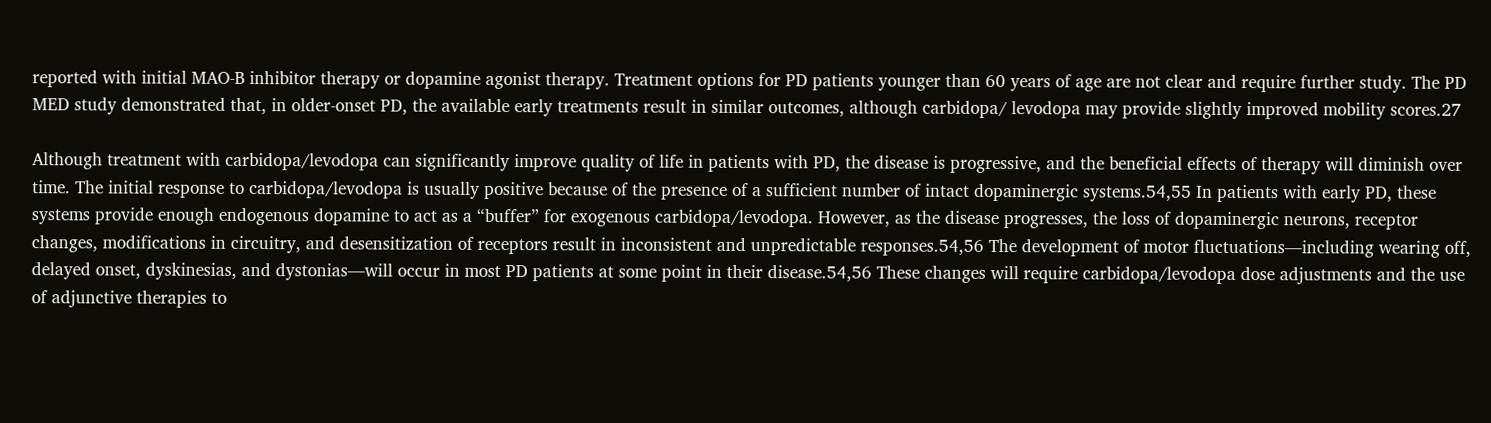reported with initial MAO-B inhibitor therapy or dopamine agonist therapy. Treatment options for PD patients younger than 60 years of age are not clear and require further study. The PD MED study demonstrated that, in older-onset PD, the available early treatments result in similar outcomes, although carbidopa/ levodopa may provide slightly improved mobility scores.27

Although treatment with carbidopa/levodopa can significantly improve quality of life in patients with PD, the disease is progressive, and the beneficial effects of therapy will diminish over time. The initial response to carbidopa/levodopa is usually positive because of the presence of a sufficient number of intact dopaminergic systems.54,55 In patients with early PD, these systems provide enough endogenous dopamine to act as a “buffer” for exogenous carbidopa/levodopa. However, as the disease progresses, the loss of dopaminergic neurons, receptor changes, modifications in circuitry, and desensitization of receptors result in inconsistent and unpredictable responses.54,56 The development of motor fluctuations—including wearing off, delayed onset, dyskinesias, and dystonias—will occur in most PD patients at some point in their disease.54,56 These changes will require carbidopa/levodopa dose adjustments and the use of adjunctive therapies to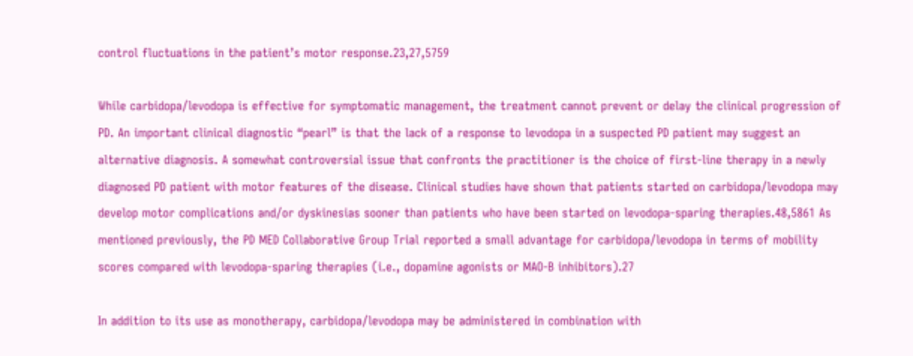control fluctuations in the patient’s motor response.23,27,5759

While carbidopa/levodopa is effective for symptomatic management, the treatment cannot prevent or delay the clinical progression of PD. An important clinical diagnostic “pearl” is that the lack of a response to levodopa in a suspected PD patient may suggest an alternative diagnosis. A somewhat controversial issue that confronts the practitioner is the choice of first-line therapy in a newly diagnosed PD patient with motor features of the disease. Clinical studies have shown that patients started on carbidopa/levodopa may develop motor complications and/or dyskinesias sooner than patients who have been started on levodopa-sparing therapies.48,5861 As mentioned previously, the PD MED Collaborative Group Trial reported a small advantage for carbidopa/levodopa in terms of mobility scores compared with levodopa-sparing therapies (i.e., dopamine agonists or MAO-B inhibitors).27

In addition to its use as monotherapy, carbidopa/levodopa may be administered in combination with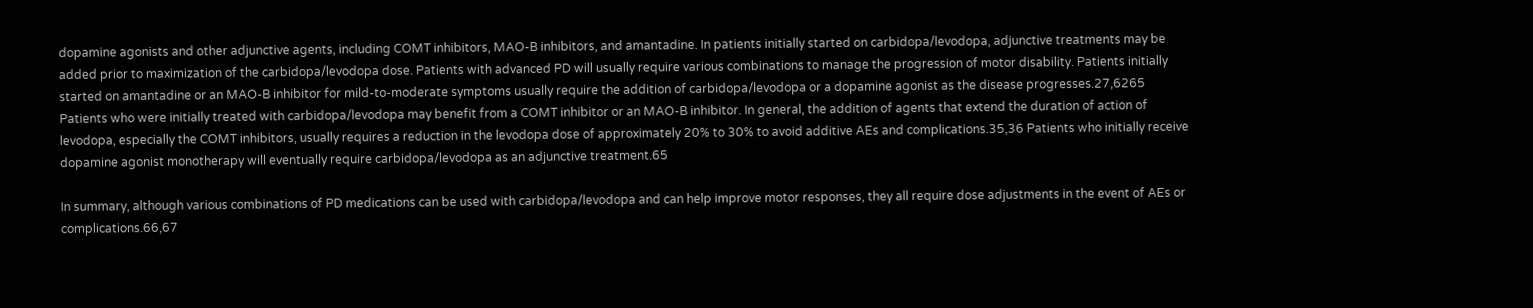dopamine agonists and other adjunctive agents, including COMT inhibitors, MAO-B inhibitors, and amantadine. In patients initially started on carbidopa/levodopa, adjunctive treatments may be added prior to maximization of the carbidopa/levodopa dose. Patients with advanced PD will usually require various combinations to manage the progression of motor disability. Patients initially started on amantadine or an MAO-B inhibitor for mild-to-moderate symptoms usually require the addition of carbidopa/levodopa or a dopamine agonist as the disease progresses.27,6265 Patients who were initially treated with carbidopa/levodopa may benefit from a COMT inhibitor or an MAO-B inhibitor. In general, the addition of agents that extend the duration of action of levodopa, especially the COMT inhibitors, usually requires a reduction in the levodopa dose of approximately 20% to 30% to avoid additive AEs and complications.35,36 Patients who initially receive dopamine agonist monotherapy will eventually require carbidopa/levodopa as an adjunctive treatment.65

In summary, although various combinations of PD medications can be used with carbidopa/levodopa and can help improve motor responses, they all require dose adjustments in the event of AEs or complications.66,67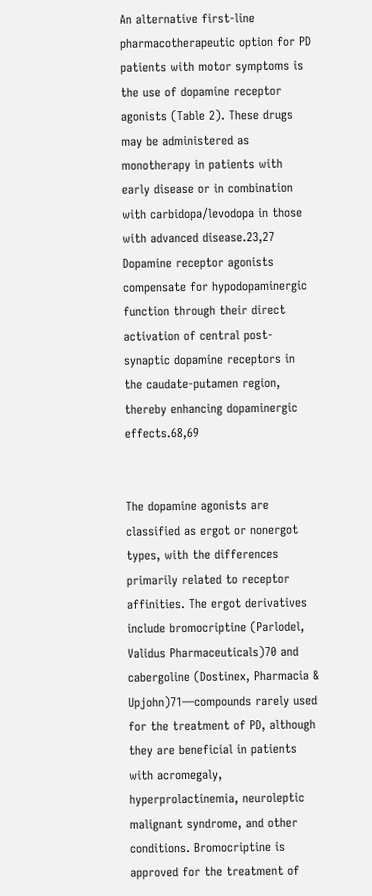An alternative first-line pharmacotherapeutic option for PD patients with motor symptoms is the use of dopamine receptor agonists (Table 2). These drugs may be administered as monotherapy in patients with early disease or in combination with carbidopa/levodopa in those with advanced disease.23,27 Dopamine receptor agonists compensate for hypodopaminergic function through their direct activation of central post-synaptic dopamine receptors in the caudate-putamen region, thereby enhancing dopaminergic effects.68,69


The dopamine agonists are classified as ergot or nonergot types, with the differences primarily related to receptor affinities. The ergot derivatives include bromocriptine (Parlodel, Validus Pharmaceuticals)70 and cabergoline (Dostinex, Pharmacia & Upjohn)71—compounds rarely used for the treatment of PD, although they are beneficial in patients with acromegaly, hyperprolactinemia, neuroleptic malignant syndrome, and other conditions. Bromocriptine is approved for the treatment of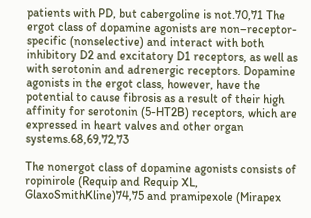patients with PD, but cabergoline is not.70,71 The ergot class of dopamine agonists are non–receptor-specific (nonselective) and interact with both inhibitory D2 and excitatory D1 receptors, as well as with serotonin and adrenergic receptors. Dopamine agonists in the ergot class, however, have the potential to cause fibrosis as a result of their high affinity for serotonin (5-HT2B) receptors, which are expressed in heart valves and other organ systems.68,69,72,73

The nonergot class of dopamine agonists consists of ropinirole (Requip and Requip XL, GlaxoSmithKline)74,75 and pramipexole (Mirapex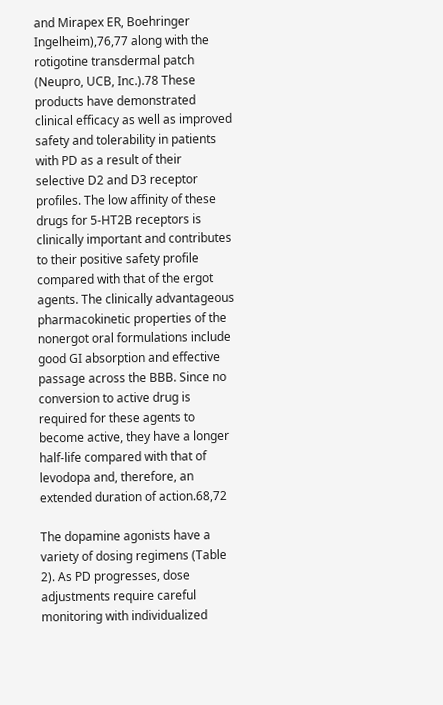and Mirapex ER, Boehringer Ingelheim),76,77 along with the rotigotine transdermal patch (Neupro, UCB, Inc.).78 These products have demonstrated clinical efficacy as well as improved safety and tolerability in patients with PD as a result of their selective D2 and D3 receptor profiles. The low affinity of these drugs for 5-HT2B receptors is clinically important and contributes to their positive safety profile compared with that of the ergot agents. The clinically advantageous pharmacokinetic properties of the nonergot oral formulations include good GI absorption and effective passage across the BBB. Since no conversion to active drug is required for these agents to become active, they have a longer half-life compared with that of levodopa and, therefore, an extended duration of action.68,72

The dopamine agonists have a variety of dosing regimens (Table 2). As PD progresses, dose adjustments require careful monitoring with individualized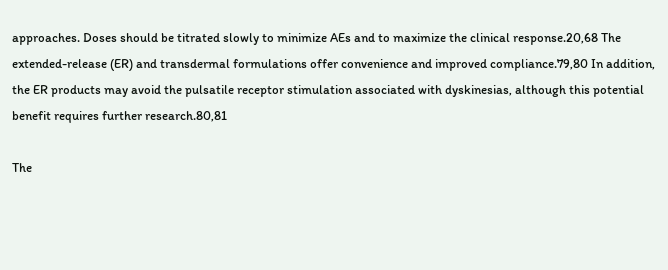approaches. Doses should be titrated slowly to minimize AEs and to maximize the clinical response.20,68 The extended-release (ER) and transdermal formulations offer convenience and improved compliance.79,80 In addition, the ER products may avoid the pulsatile receptor stimulation associated with dyskinesias, although this potential benefit requires further research.80,81

The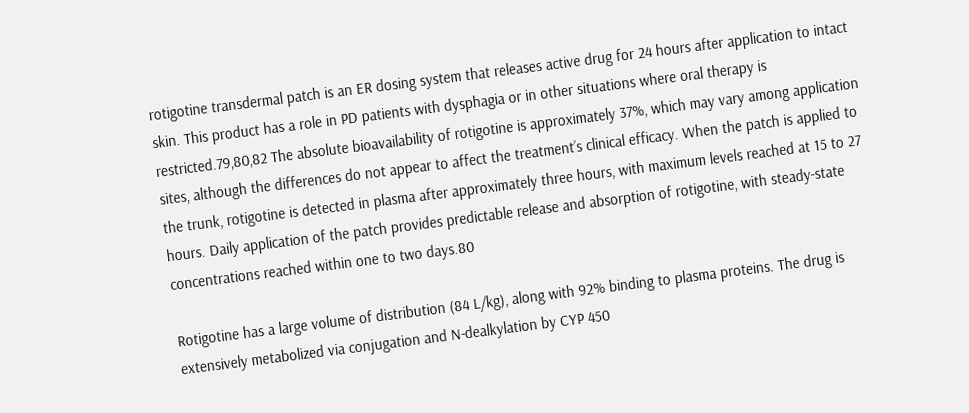rotigotine transdermal patch is an ER dosing system that releases active drug for 24 hours after application to intact skin. This product has a role in PD patients with dysphagia or in other situations where oral therapy is restricted.79,80,82 The absolute bioavailability of rotigotine is approximately 37%, which may vary among application sites, although the differences do not appear to affect the treatment’s clinical efficacy. When the patch is applied to the trunk, rotigotine is detected in plasma after approximately three hours, with maximum levels reached at 15 to 27 hours. Daily application of the patch provides predictable release and absorption of rotigotine, with steady-state concentrations reached within one to two days.80

Rotigotine has a large volume of distribution (84 L/kg), along with 92% binding to plasma proteins. The drug is extensively metabolized via conjugation and N-dealkylation by CYP 450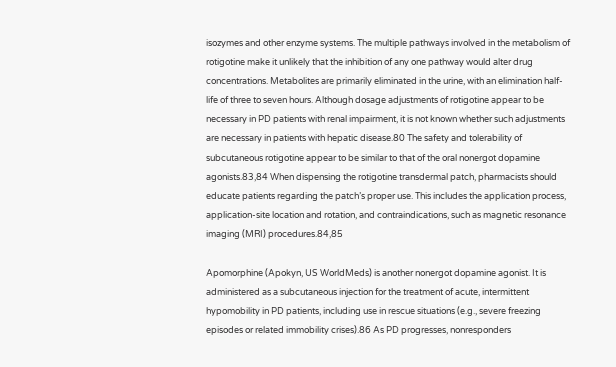isozymes and other enzyme systems. The multiple pathways involved in the metabolism of rotigotine make it unlikely that the inhibition of any one pathway would alter drug concentrations. Metabolites are primarily eliminated in the urine, with an elimination half-life of three to seven hours. Although dosage adjustments of rotigotine appear to be necessary in PD patients with renal impairment, it is not known whether such adjustments are necessary in patients with hepatic disease.80 The safety and tolerability of subcutaneous rotigotine appear to be similar to that of the oral nonergot dopamine agonists.83,84 When dispensing the rotigotine transdermal patch, pharmacists should educate patients regarding the patch’s proper use. This includes the application process, application-site location and rotation, and contraindications, such as magnetic resonance imaging (MRI) procedures.84,85

Apomorphine (Apokyn, US WorldMeds) is another nonergot dopamine agonist. It is administered as a subcutaneous injection for the treatment of acute, intermittent hypomobility in PD patients, including use in rescue situations (e.g., severe freezing episodes or related immobility crises).86 As PD progresses, nonresponders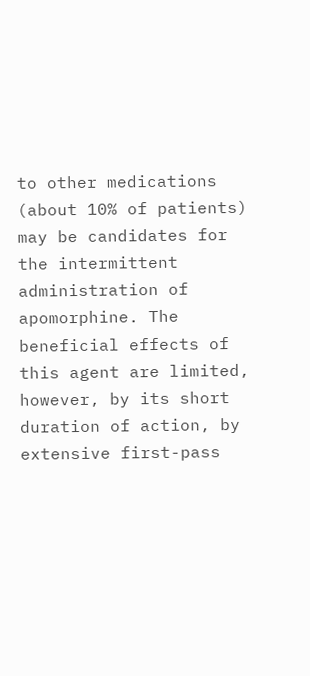to other medications (about 10% of patients) may be candidates for the intermittent administration of apomorphine. The beneficial effects of this agent are limited, however, by its short duration of action, by extensive first-pass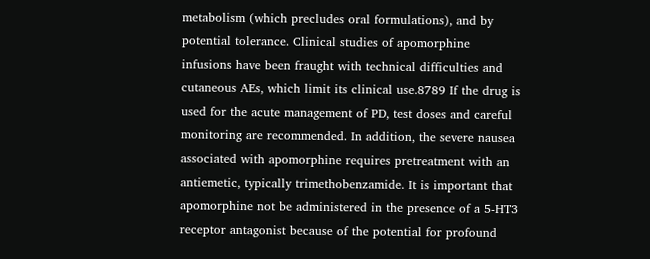metabolism (which precludes oral formulations), and by potential tolerance. Clinical studies of apomorphine infusions have been fraught with technical difficulties and cutaneous AEs, which limit its clinical use.8789 If the drug is used for the acute management of PD, test doses and careful monitoring are recommended. In addition, the severe nausea associated with apomorphine requires pretreatment with an antiemetic, typically trimethobenzamide. It is important that apomorphine not be administered in the presence of a 5-HT3 receptor antagonist because of the potential for profound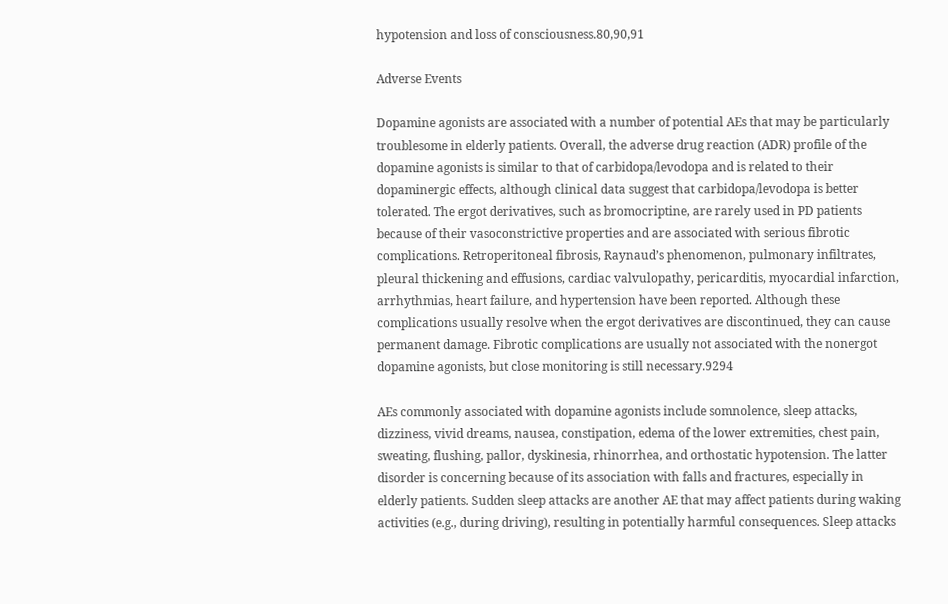hypotension and loss of consciousness.80,90,91

Adverse Events

Dopamine agonists are associated with a number of potential AEs that may be particularly troublesome in elderly patients. Overall, the adverse drug reaction (ADR) profile of the dopamine agonists is similar to that of carbidopa/levodopa and is related to their dopaminergic effects, although clinical data suggest that carbidopa/levodopa is better tolerated. The ergot derivatives, such as bromocriptine, are rarely used in PD patients because of their vasoconstrictive properties and are associated with serious fibrotic complications. Retroperitoneal fibrosis, Raynaud’s phenomenon, pulmonary infiltrates, pleural thickening and effusions, cardiac valvulopathy, pericarditis, myocardial infarction, arrhythmias, heart failure, and hypertension have been reported. Although these complications usually resolve when the ergot derivatives are discontinued, they can cause permanent damage. Fibrotic complications are usually not associated with the nonergot dopamine agonists, but close monitoring is still necessary.9294

AEs commonly associated with dopamine agonists include somnolence, sleep attacks, dizziness, vivid dreams, nausea, constipation, edema of the lower extremities, chest pain, sweating, flushing, pallor, dyskinesia, rhinorrhea, and orthostatic hypotension. The latter disorder is concerning because of its association with falls and fractures, especially in elderly patients. Sudden sleep attacks are another AE that may affect patients during waking activities (e.g., during driving), resulting in potentially harmful consequences. Sleep attacks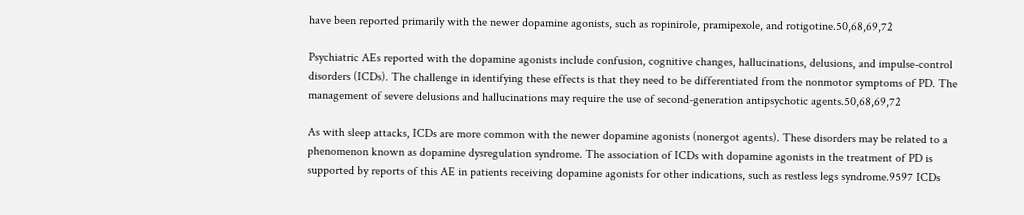have been reported primarily with the newer dopamine agonists, such as ropinirole, pramipexole, and rotigotine.50,68,69,72

Psychiatric AEs reported with the dopamine agonists include confusion, cognitive changes, hallucinations, delusions, and impulse-control disorders (ICDs). The challenge in identifying these effects is that they need to be differentiated from the nonmotor symptoms of PD. The management of severe delusions and hallucinations may require the use of second-generation antipsychotic agents.50,68,69,72

As with sleep attacks, ICDs are more common with the newer dopamine agonists (nonergot agents). These disorders may be related to a phenomenon known as dopamine dysregulation syndrome. The association of ICDs with dopamine agonists in the treatment of PD is supported by reports of this AE in patients receiving dopamine agonists for other indications, such as restless legs syndrome.9597 ICDs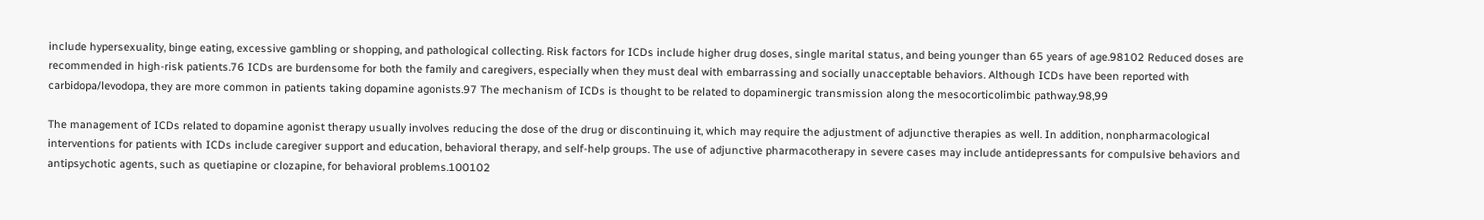include hypersexuality, binge eating, excessive gambling or shopping, and pathological collecting. Risk factors for ICDs include higher drug doses, single marital status, and being younger than 65 years of age.98102 Reduced doses are recommended in high-risk patients.76 ICDs are burdensome for both the family and caregivers, especially when they must deal with embarrassing and socially unacceptable behaviors. Although ICDs have been reported with carbidopa/levodopa, they are more common in patients taking dopamine agonists.97 The mechanism of ICDs is thought to be related to dopaminergic transmission along the mesocorticolimbic pathway.98,99

The management of ICDs related to dopamine agonist therapy usually involves reducing the dose of the drug or discontinuing it, which may require the adjustment of adjunctive therapies as well. In addition, nonpharmacological interventions for patients with ICDs include caregiver support and education, behavioral therapy, and self-help groups. The use of adjunctive pharmacotherapy in severe cases may include antidepressants for compulsive behaviors and antipsychotic agents, such as quetiapine or clozapine, for behavioral problems.100102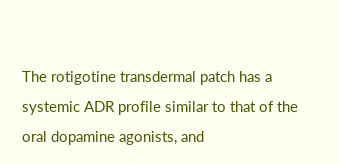The rotigotine transdermal patch has a systemic ADR profile similar to that of the oral dopamine agonists, and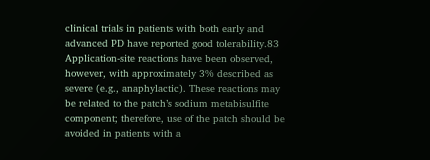clinical trials in patients with both early and advanced PD have reported good tolerability.83 Application-site reactions have been observed, however, with approximately 3% described as severe (e.g., anaphylactic). These reactions may be related to the patch’s sodium metabisulfite component; therefore, use of the patch should be avoided in patients with a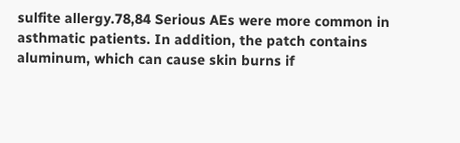sulfite allergy.78,84 Serious AEs were more common in asthmatic patients. In addition, the patch contains aluminum, which can cause skin burns if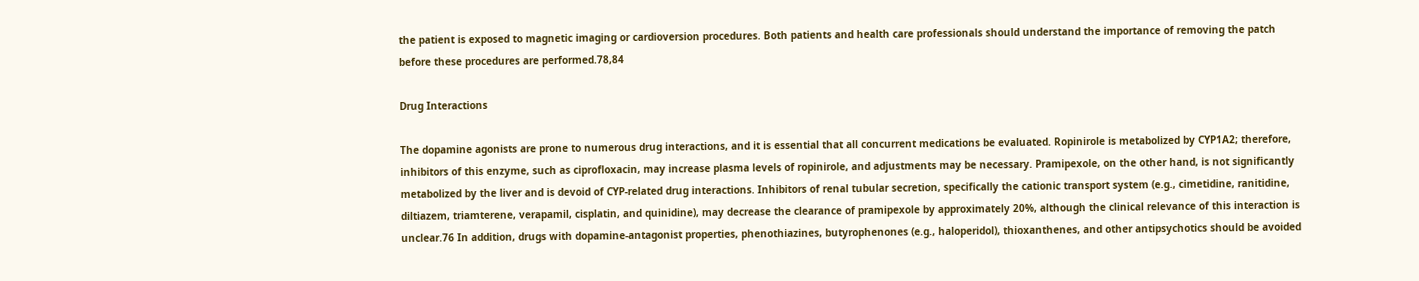the patient is exposed to magnetic imaging or cardioversion procedures. Both patients and health care professionals should understand the importance of removing the patch before these procedures are performed.78,84

Drug Interactions

The dopamine agonists are prone to numerous drug interactions, and it is essential that all concurrent medications be evaluated. Ropinirole is metabolized by CYP1A2; therefore, inhibitors of this enzyme, such as ciprofloxacin, may increase plasma levels of ropinirole, and adjustments may be necessary. Pramipexole, on the other hand, is not significantly metabolized by the liver and is devoid of CYP-related drug interactions. Inhibitors of renal tubular secretion, specifically the cationic transport system (e.g., cimetidine, ranitidine, diltiazem, triamterene, verapamil, cisplatin, and quinidine), may decrease the clearance of pramipexole by approximately 20%, although the clinical relevance of this interaction is unclear.76 In addition, drugs with dopamine-antagonist properties, phenothiazines, butyrophenones (e.g., haloperidol), thioxanthenes, and other antipsychotics should be avoided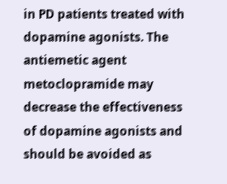in PD patients treated with dopamine agonists. The antiemetic agent metoclopramide may decrease the effectiveness of dopamine agonists and should be avoided as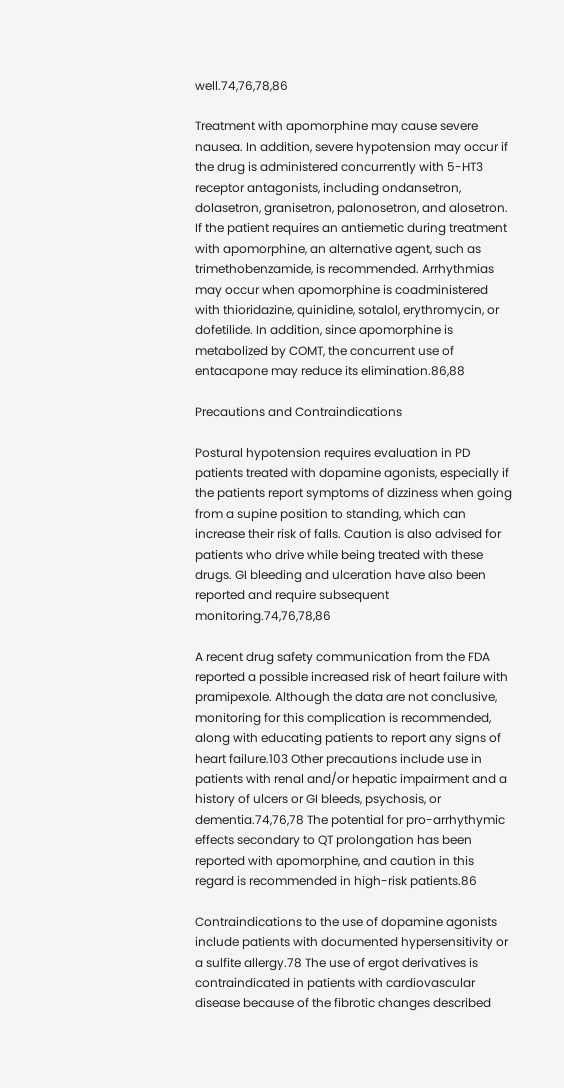well.74,76,78,86

Treatment with apomorphine may cause severe nausea. In addition, severe hypotension may occur if the drug is administered concurrently with 5-HT3 receptor antagonists, including ondansetron, dolasetron, granisetron, palonosetron, and alosetron. If the patient requires an antiemetic during treatment with apomorphine, an alternative agent, such as trimethobenzamide, is recommended. Arrhythmias may occur when apomorphine is coadministered with thioridazine, quinidine, sotalol, erythromycin, or dofetilide. In addition, since apomorphine is metabolized by COMT, the concurrent use of entacapone may reduce its elimination.86,88

Precautions and Contraindications

Postural hypotension requires evaluation in PD patients treated with dopamine agonists, especially if the patients report symptoms of dizziness when going from a supine position to standing, which can increase their risk of falls. Caution is also advised for patients who drive while being treated with these drugs. GI bleeding and ulceration have also been reported and require subsequent monitoring.74,76,78,86

A recent drug safety communication from the FDA reported a possible increased risk of heart failure with pramipexole. Although the data are not conclusive, monitoring for this complication is recommended, along with educating patients to report any signs of heart failure.103 Other precautions include use in patients with renal and/or hepatic impairment and a history of ulcers or GI bleeds, psychosis, or dementia.74,76,78 The potential for pro-arrhythymic effects secondary to QT prolongation has been reported with apomorphine, and caution in this regard is recommended in high-risk patients.86

Contraindications to the use of dopamine agonists include patients with documented hypersensitivity or a sulfite allergy.78 The use of ergot derivatives is contraindicated in patients with cardiovascular disease because of the fibrotic changes described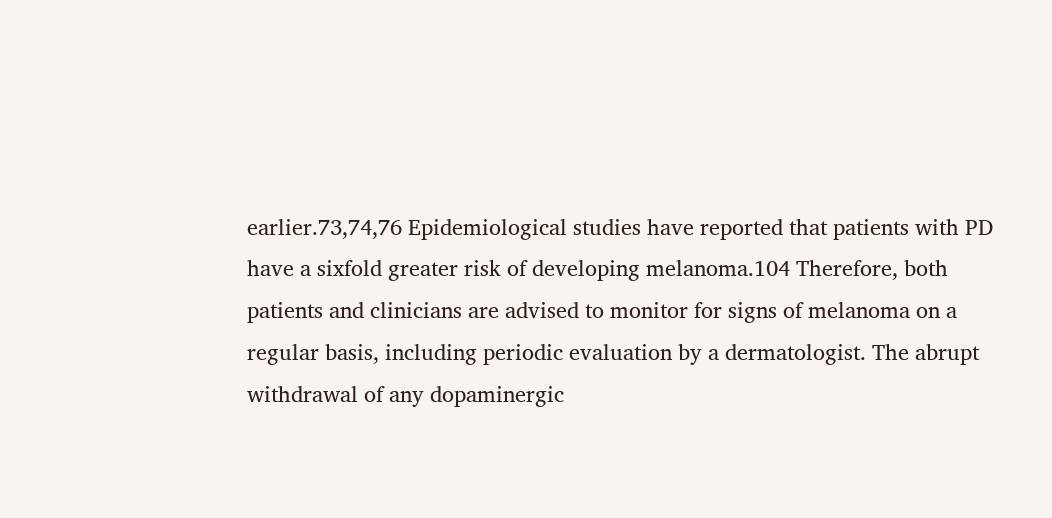earlier.73,74,76 Epidemiological studies have reported that patients with PD have a sixfold greater risk of developing melanoma.104 Therefore, both patients and clinicians are advised to monitor for signs of melanoma on a regular basis, including periodic evaluation by a dermatologist. The abrupt withdrawal of any dopaminergic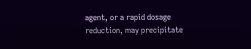agent, or a rapid dosage reduction, may precipitate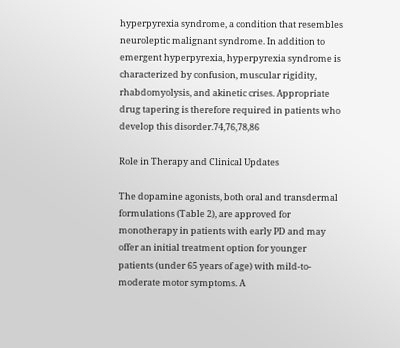hyperpyrexia syndrome, a condition that resembles neuroleptic malignant syndrome. In addition to emergent hyperpyrexia, hyperpyrexia syndrome is characterized by confusion, muscular rigidity, rhabdomyolysis, and akinetic crises. Appropriate drug tapering is therefore required in patients who develop this disorder.74,76,78,86

Role in Therapy and Clinical Updates

The dopamine agonists, both oral and transdermal formulations (Table 2), are approved for monotherapy in patients with early PD and may offer an initial treatment option for younger patients (under 65 years of age) with mild-to-moderate motor symptoms. A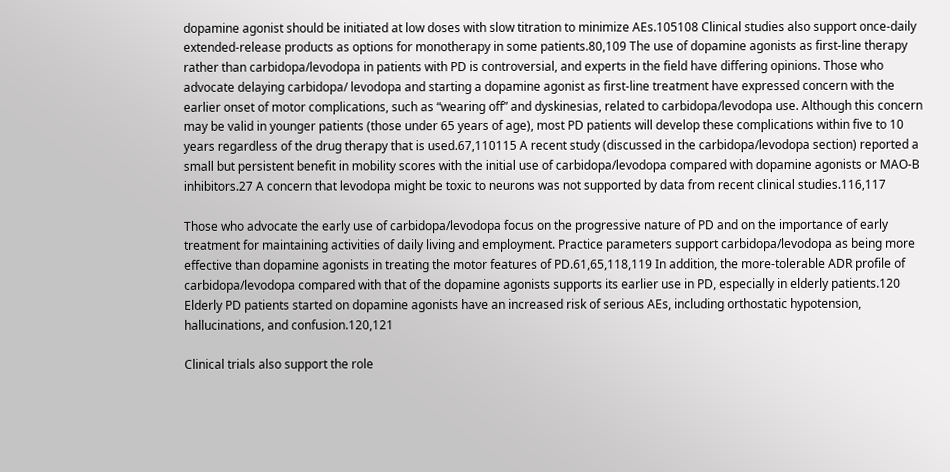dopamine agonist should be initiated at low doses with slow titration to minimize AEs.105108 Clinical studies also support once-daily extended-release products as options for monotherapy in some patients.80,109 The use of dopamine agonists as first-line therapy rather than carbidopa/levodopa in patients with PD is controversial, and experts in the field have differing opinions. Those who advocate delaying carbidopa/ levodopa and starting a dopamine agonist as first-line treatment have expressed concern with the earlier onset of motor complications, such as “wearing off” and dyskinesias, related to carbidopa/levodopa use. Although this concern may be valid in younger patients (those under 65 years of age), most PD patients will develop these complications within five to 10 years regardless of the drug therapy that is used.67,110115 A recent study (discussed in the carbidopa/levodopa section) reported a small but persistent benefit in mobility scores with the initial use of carbidopa/levodopa compared with dopamine agonists or MAO-B inhibitors.27 A concern that levodopa might be toxic to neurons was not supported by data from recent clinical studies.116,117

Those who advocate the early use of carbidopa/levodopa focus on the progressive nature of PD and on the importance of early treatment for maintaining activities of daily living and employment. Practice parameters support carbidopa/levodopa as being more effective than dopamine agonists in treating the motor features of PD.61,65,118,119 In addition, the more-tolerable ADR profile of carbidopa/levodopa compared with that of the dopamine agonists supports its earlier use in PD, especially in elderly patients.120 Elderly PD patients started on dopamine agonists have an increased risk of serious AEs, including orthostatic hypotension, hallucinations, and confusion.120,121

Clinical trials also support the role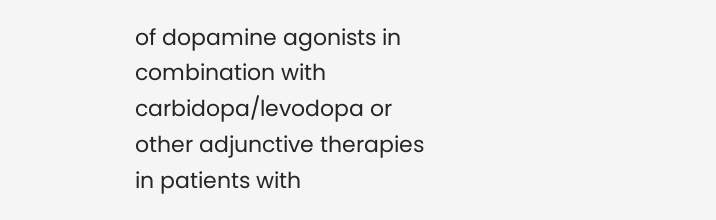of dopamine agonists in combination with carbidopa/levodopa or other adjunctive therapies in patients with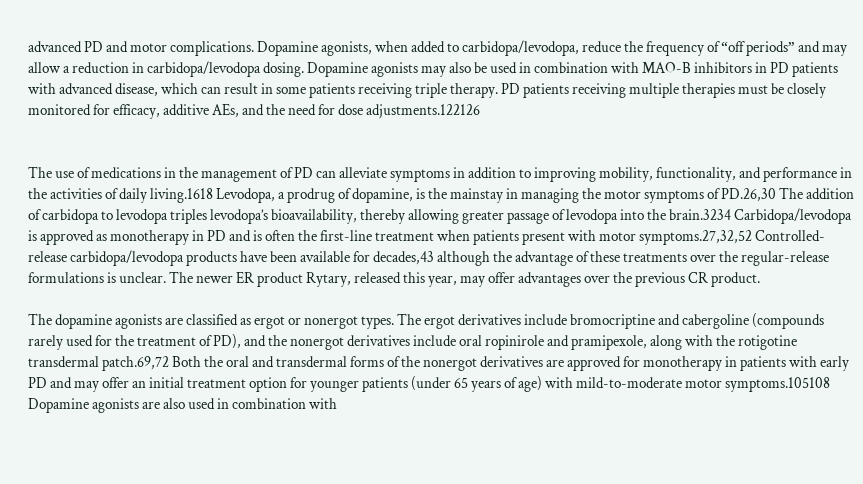advanced PD and motor complications. Dopamine agonists, when added to carbidopa/levodopa, reduce the frequency of “off periods” and may allow a reduction in carbidopa/levodopa dosing. Dopamine agonists may also be used in combination with MAO-B inhibitors in PD patients with advanced disease, which can result in some patients receiving triple therapy. PD patients receiving multiple therapies must be closely monitored for efficacy, additive AEs, and the need for dose adjustments.122126


The use of medications in the management of PD can alleviate symptoms in addition to improving mobility, functionality, and performance in the activities of daily living.1618 Levodopa, a prodrug of dopamine, is the mainstay in managing the motor symptoms of PD.26,30 The addition of carbidopa to levodopa triples levodopa’s bioavailability, thereby allowing greater passage of levodopa into the brain.3234 Carbidopa/levodopa is approved as monotherapy in PD and is often the first-line treatment when patients present with motor symptoms.27,32,52 Controlled-release carbidopa/levodopa products have been available for decades,43 although the advantage of these treatments over the regular-release formulations is unclear. The newer ER product Rytary, released this year, may offer advantages over the previous CR product.

The dopamine agonists are classified as ergot or nonergot types. The ergot derivatives include bromocriptine and cabergoline (compounds rarely used for the treatment of PD), and the nonergot derivatives include oral ropinirole and pramipexole, along with the rotigotine transdermal patch.69,72 Both the oral and transdermal forms of the nonergot derivatives are approved for monotherapy in patients with early PD and may offer an initial treatment option for younger patients (under 65 years of age) with mild-to-moderate motor symptoms.105108 Dopamine agonists are also used in combination with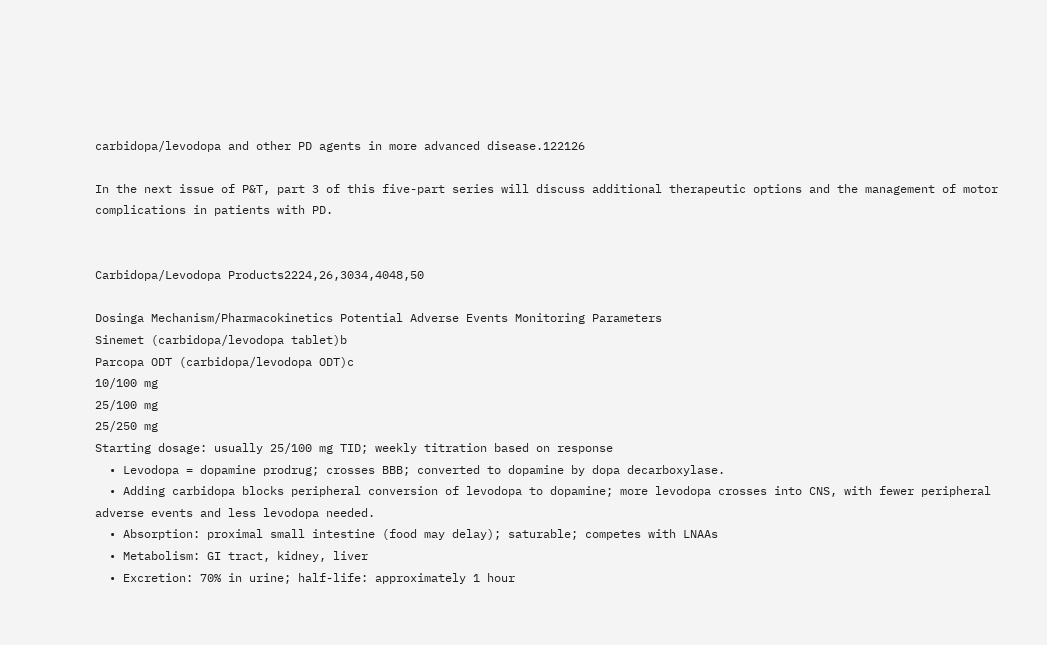carbidopa/levodopa and other PD agents in more advanced disease.122126

In the next issue of P&T, part 3 of this five-part series will discuss additional therapeutic options and the management of motor complications in patients with PD.


Carbidopa/Levodopa Products2224,26,3034,4048,50

Dosinga Mechanism/Pharmacokinetics Potential Adverse Events Monitoring Parameters
Sinemet (carbidopa/levodopa tablet)b
Parcopa ODT (carbidopa/levodopa ODT)c
10/100 mg
25/100 mg
25/250 mg
Starting dosage: usually 25/100 mg TID; weekly titration based on response
  • Levodopa = dopamine prodrug; crosses BBB; converted to dopamine by dopa decarboxylase.
  • Adding carbidopa blocks peripheral conversion of levodopa to dopamine; more levodopa crosses into CNS, with fewer peripheral adverse events and less levodopa needed.
  • Absorption: proximal small intestine (food may delay); saturable; competes with LNAAs
  • Metabolism: GI tract, kidney, liver
  • Excretion: 70% in urine; half-life: approximately 1 hour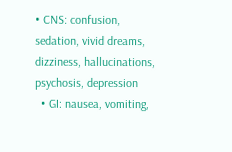• CNS: confusion, sedation, vivid dreams, dizziness, hallucinations, psychosis, depression
  • GI: nausea, vomiting,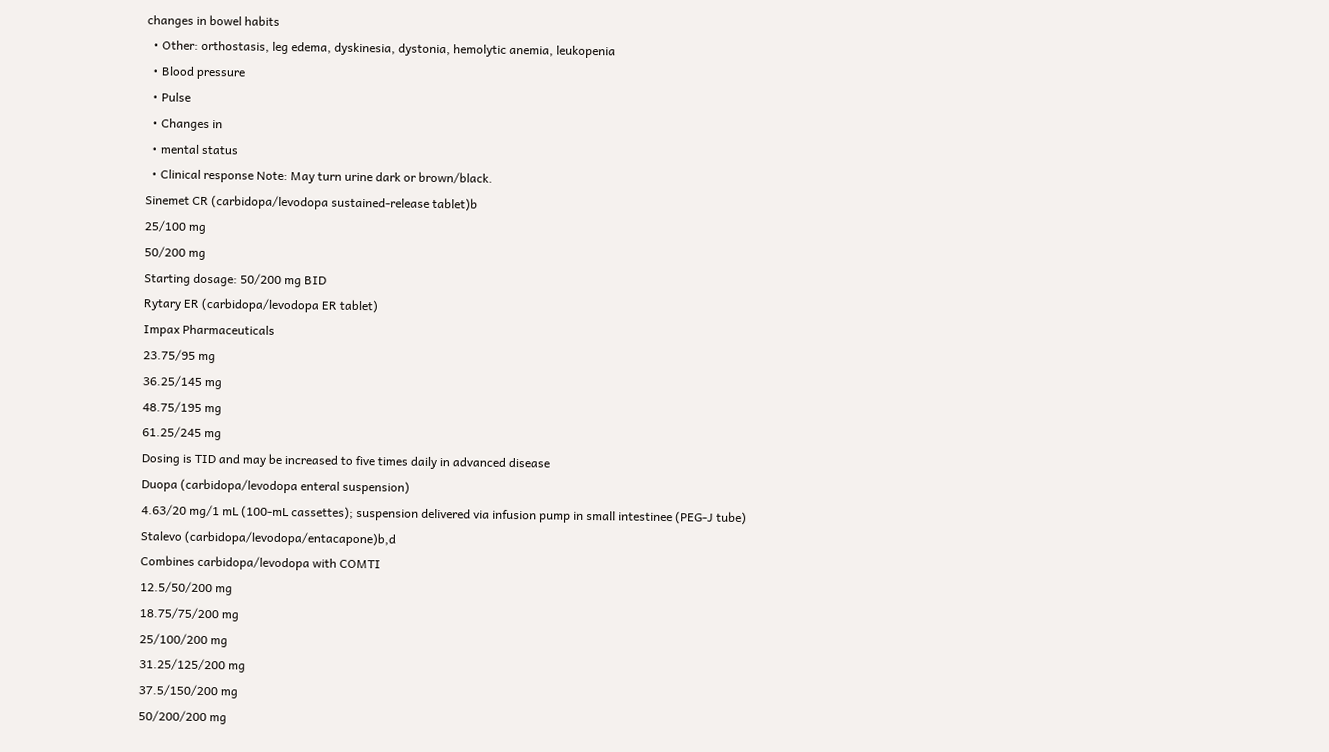changes in bowel habits
  • Other: orthostasis, leg edema, dyskinesia, dystonia, hemolytic anemia, leukopenia
  • Blood pressure
  • Pulse
  • Changes in
  • mental status
  • Clinical response Note: May turn urine dark or brown/black.
Sinemet CR (carbidopa/levodopa sustained-release tablet)b
25/100 mg
50/200 mg
Starting dosage: 50/200 mg BID
Rytary ER (carbidopa/levodopa ER tablet)
Impax Pharmaceuticals
23.75/95 mg
36.25/145 mg
48.75/195 mg
61.25/245 mg
Dosing is TID and may be increased to five times daily in advanced disease
Duopa (carbidopa/levodopa enteral suspension)
4.63/20 mg/1 mL (100-mL cassettes); suspension delivered via infusion pump in small intestinee (PEG-J tube)
Stalevo (carbidopa/levodopa/entacapone)b,d
Combines carbidopa/levodopa with COMTI
12.5/50/200 mg
18.75/75/200 mg
25/100/200 mg
31.25/125/200 mg
37.5/150/200 mg
50/200/200 mg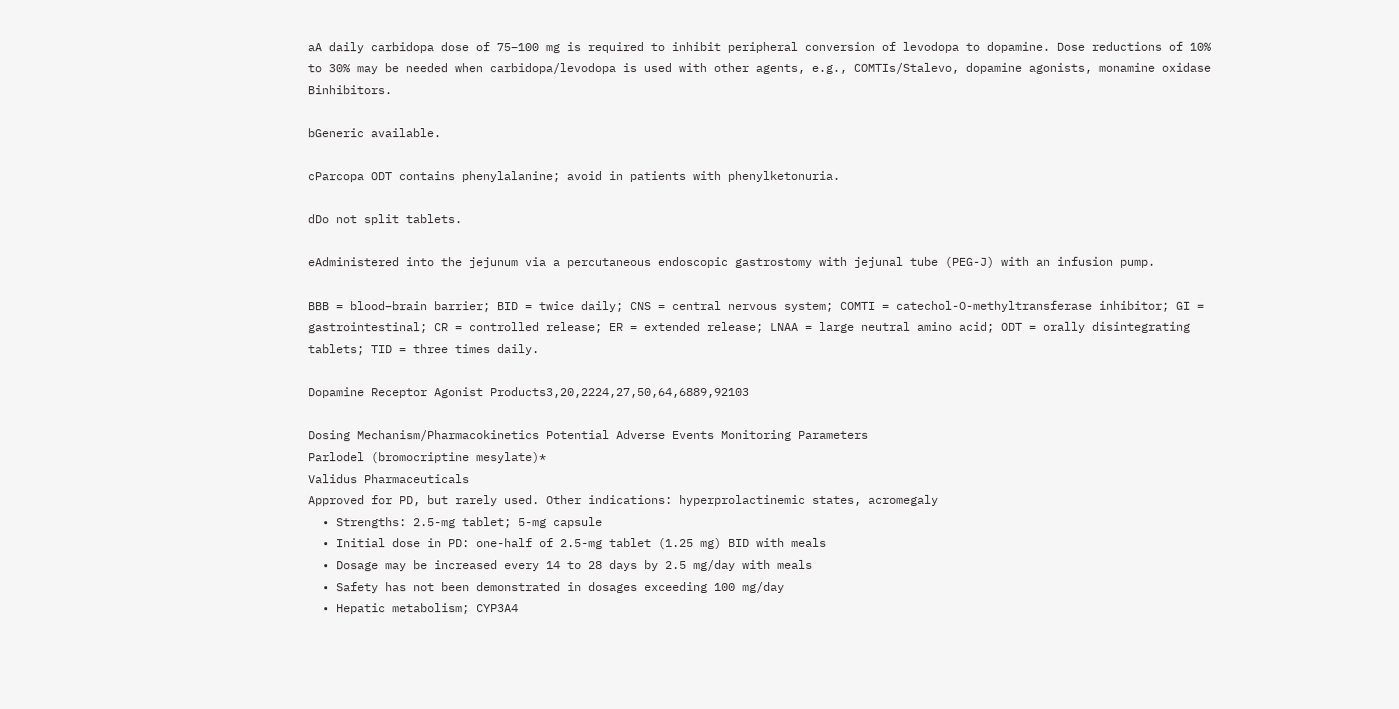aA daily carbidopa dose of 75–100 mg is required to inhibit peripheral conversion of levodopa to dopamine. Dose reductions of 10% to 30% may be needed when carbidopa/levodopa is used with other agents, e.g., COMTIs/Stalevo, dopamine agonists, monamine oxidase Binhibitors.

bGeneric available.

cParcopa ODT contains phenylalanine; avoid in patients with phenylketonuria.

dDo not split tablets.

eAdministered into the jejunum via a percutaneous endoscopic gastrostomy with jejunal tube (PEG-J) with an infusion pump.

BBB = blood–brain barrier; BID = twice daily; CNS = central nervous system; COMTI = catechol-O-methyltransferase inhibitor; GI = gastrointestinal; CR = controlled release; ER = extended release; LNAA = large neutral amino acid; ODT = orally disintegrating tablets; TID = three times daily.

Dopamine Receptor Agonist Products3,20,2224,27,50,64,6889,92103

Dosing Mechanism/Pharmacokinetics Potential Adverse Events Monitoring Parameters
Parlodel (bromocriptine mesylate)*
Validus Pharmaceuticals
Approved for PD, but rarely used. Other indications: hyperprolactinemic states, acromegaly
  • Strengths: 2.5-mg tablet; 5-mg capsule
  • Initial dose in PD: one-half of 2.5-mg tablet (1.25 mg) BID with meals
  • Dosage may be increased every 14 to 28 days by 2.5 mg/day with meals
  • Safety has not been demonstrated in dosages exceeding 100 mg/day
  • Hepatic metabolism; CYP3A4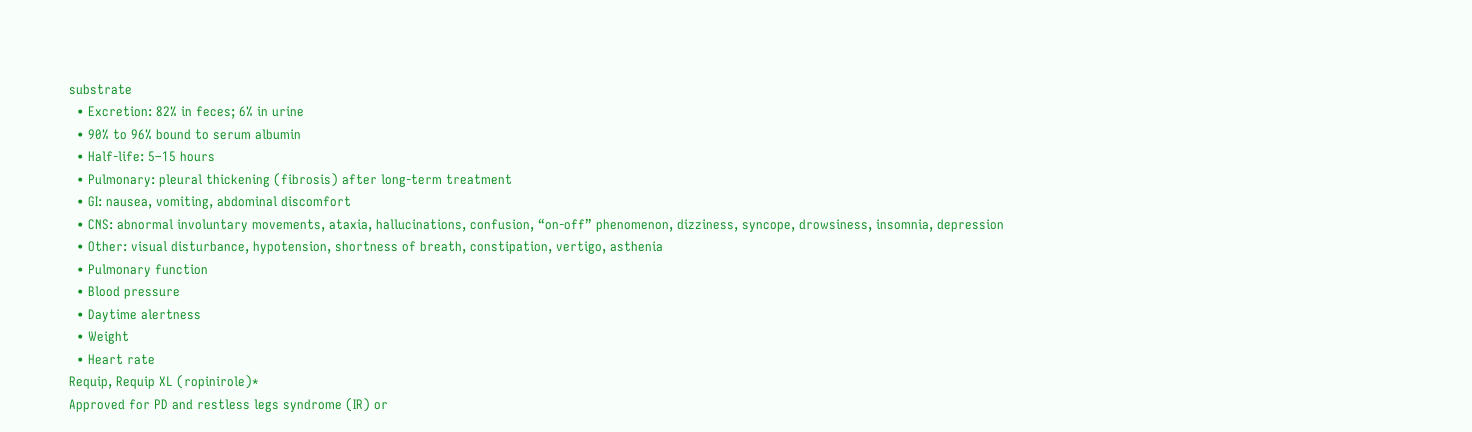substrate
  • Excretion: 82% in feces; 6% in urine
  • 90% to 96% bound to serum albumin
  • Half-life: 5–15 hours
  • Pulmonary: pleural thickening (fibrosis) after long-term treatment
  • GI: nausea, vomiting, abdominal discomfort
  • CNS: abnormal involuntary movements, ataxia, hallucinations, confusion, “on-off” phenomenon, dizziness, syncope, drowsiness, insomnia, depression
  • Other: visual disturbance, hypotension, shortness of breath, constipation, vertigo, asthenia
  • Pulmonary function
  • Blood pressure
  • Daytime alertness
  • Weight
  • Heart rate
Requip, Requip XL (ropinirole)*
Approved for PD and restless legs syndrome (IR) or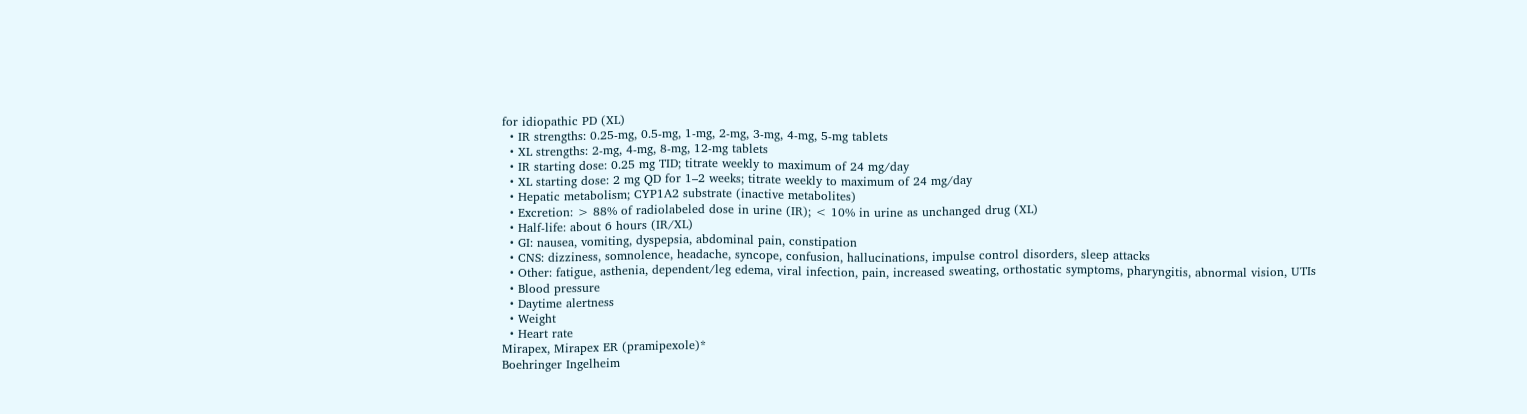for idiopathic PD (XL)
  • IR strengths: 0.25-mg, 0.5-mg, 1-mg, 2-mg, 3-mg, 4-mg, 5-mg tablets
  • XL strengths: 2-mg, 4-mg, 8-mg, 12-mg tablets
  • IR starting dose: 0.25 mg TID; titrate weekly to maximum of 24 mg/day
  • XL starting dose: 2 mg QD for 1–2 weeks; titrate weekly to maximum of 24 mg/day
  • Hepatic metabolism; CYP1A2 substrate (inactive metabolites)
  • Excretion: > 88% of radiolabeled dose in urine (IR); < 10% in urine as unchanged drug (XL)
  • Half-life: about 6 hours (IR/XL)
  • GI: nausea, vomiting, dyspepsia, abdominal pain, constipation
  • CNS: dizziness, somnolence, headache, syncope, confusion, hallucinations, impulse control disorders, sleep attacks
  • Other: fatigue, asthenia, dependent/leg edema, viral infection, pain, increased sweating, orthostatic symptoms, pharyngitis, abnormal vision, UTIs
  • Blood pressure
  • Daytime alertness
  • Weight
  • Heart rate
Mirapex, Mirapex ER (pramipexole)*
Boehringer Ingelheim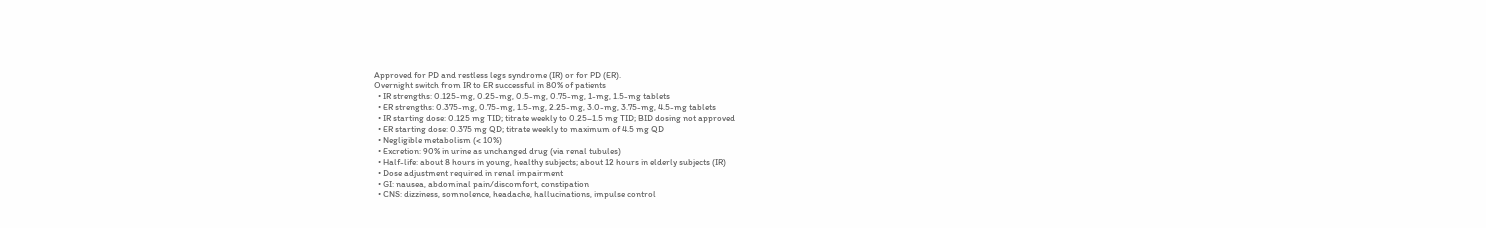Approved for PD and restless legs syndrome (IR) or for PD (ER).
Overnight switch from IR to ER successful in 80% of patients
  • IR strengths: 0.125-mg, 0.25-mg, 0.5-mg, 0.75-mg, 1-mg, 1.5-mg tablets
  • ER strengths: 0.375-mg, 0.75-mg, 1.5-mg, 2.25-mg, 3.0-mg, 3.75-mg, 4.5-mg tablets
  • IR starting dose: 0.125 mg TID; titrate weekly to 0.25–1.5 mg TID; BID dosing not approved
  • ER starting dose: 0.375 mg QD; titrate weekly to maximum of 4.5 mg QD
  • Negligible metabolism (< 10%)
  • Excretion: 90% in urine as unchanged drug (via renal tubules)
  • Half-life: about 8 hours in young, healthy subjects; about 12 hours in elderly subjects (IR)
  • Dose adjustment required in renal impairment
  • GI: nausea, abdominal pain/discomfort, constipation
  • CNS: dizziness, somnolence, headache, hallucinations, impulse control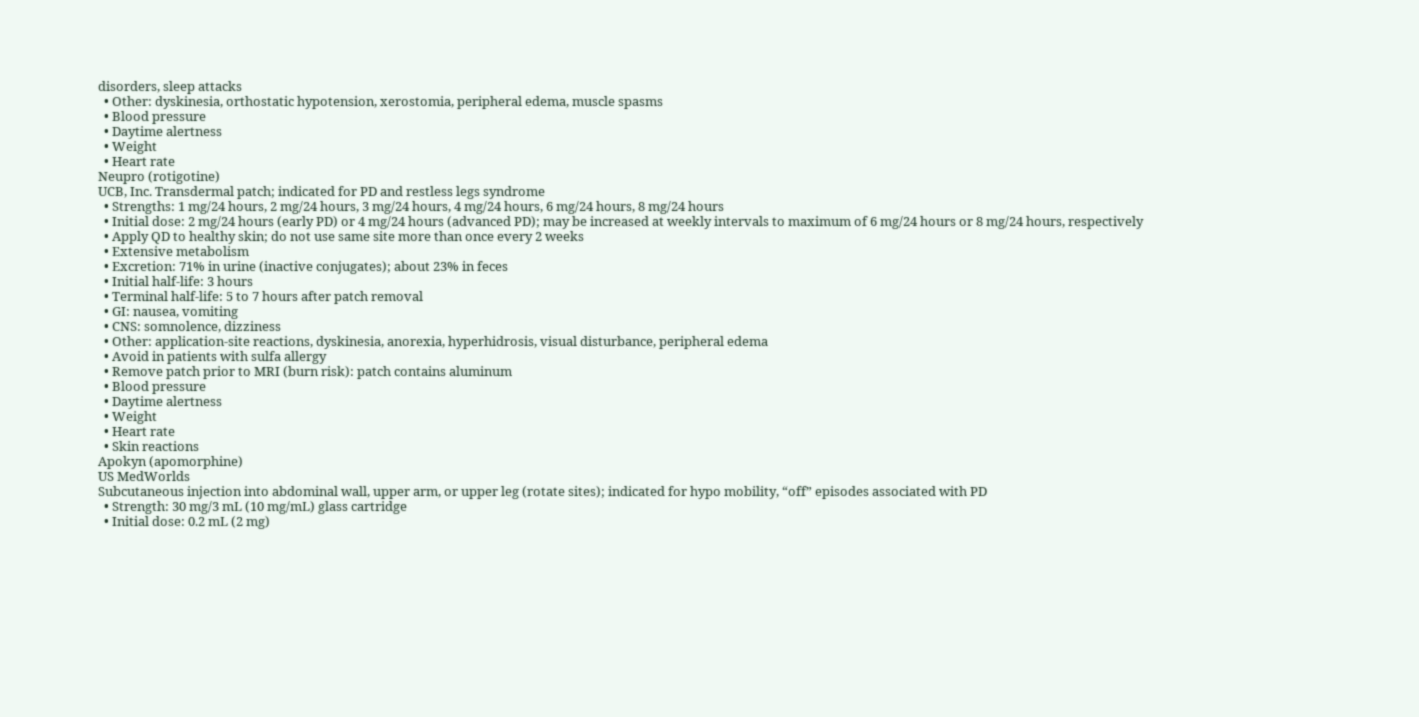disorders, sleep attacks
  • Other: dyskinesia, orthostatic hypotension, xerostomia, peripheral edema, muscle spasms
  • Blood pressure
  • Daytime alertness
  • Weight
  • Heart rate
Neupro (rotigotine)
UCB, Inc. Transdermal patch; indicated for PD and restless legs syndrome
  • Strengths: 1 mg/24 hours, 2 mg/24 hours, 3 mg/24 hours, 4 mg/24 hours, 6 mg/24 hours, 8 mg/24 hours
  • Initial dose: 2 mg/24 hours (early PD) or 4 mg/24 hours (advanced PD); may be increased at weekly intervals to maximum of 6 mg/24 hours or 8 mg/24 hours, respectively
  • Apply QD to healthy skin; do not use same site more than once every 2 weeks
  • Extensive metabolism
  • Excretion: 71% in urine (inactive conjugates); about 23% in feces
  • Initial half-life: 3 hours
  • Terminal half-life: 5 to 7 hours after patch removal
  • GI: nausea, vomiting
  • CNS: somnolence, dizziness
  • Other: application-site reactions, dyskinesia, anorexia, hyperhidrosis, visual disturbance, peripheral edema
  • Avoid in patients with sulfa allergy
  • Remove patch prior to MRI (burn risk): patch contains aluminum
  • Blood pressure
  • Daytime alertness
  • Weight
  • Heart rate
  • Skin reactions
Apokyn (apomorphine)
US MedWorlds
Subcutaneous injection into abdominal wall, upper arm, or upper leg (rotate sites); indicated for hypo mobility, “off” episodes associated with PD
  • Strength: 30 mg/3 mL (10 mg/mL) glass cartridge
  • Initial dose: 0.2 mL (2 mg)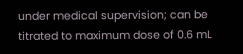under medical supervision; can be titrated to maximum dose of 0.6 mL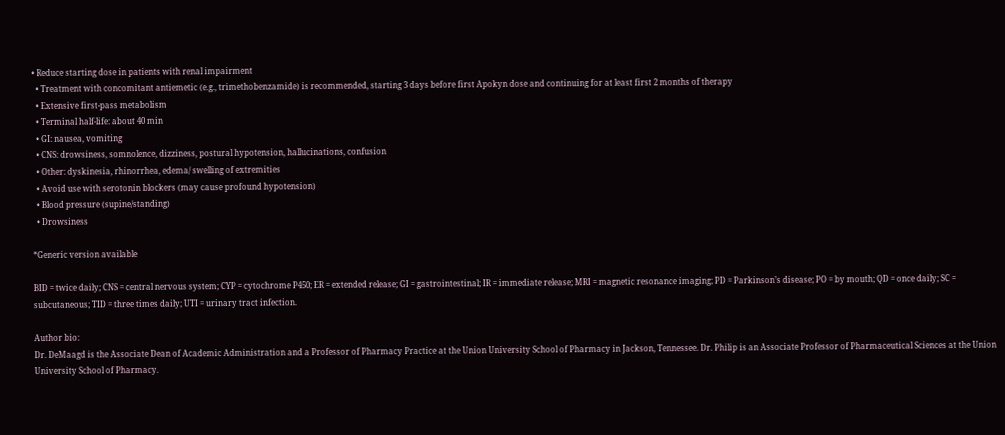• Reduce starting dose in patients with renal impairment
  • Treatment with concomitant antiemetic (e.g., trimethobenzamide) is recommended, starting 3 days before first Apokyn dose and continuing for at least first 2 months of therapy
  • Extensive first-pass metabolism
  • Terminal half-life: about 40 min
  • GI: nausea, vomiting
  • CNS: drowsiness, somnolence, dizziness, postural hypotension, hallucinations, confusion
  • Other: dyskinesia, rhinorrhea, edema/ swelling of extremities
  • Avoid use with serotonin blockers (may cause profound hypotension)
  • Blood pressure (supine/standing)
  • Drowsiness

*Generic version available

BID = twice daily; CNS = central nervous system; CYP = cytochrome P450; ER = extended release; GI = gastrointestinal; IR = immediate release; MRI = magnetic resonance imaging; PD = Parkinson’s disease; PO = by mouth; QD = once daily; SC = subcutaneous; TID = three times daily; UTI = urinary tract infection.

Author bio:
Dr. DeMaagd is the Associate Dean of Academic Administration and a Professor of Pharmacy Practice at the Union University School of Pharmacy in Jackson, Tennessee. Dr. Philip is an Associate Professor of Pharmaceutical Sciences at the Union University School of Pharmacy.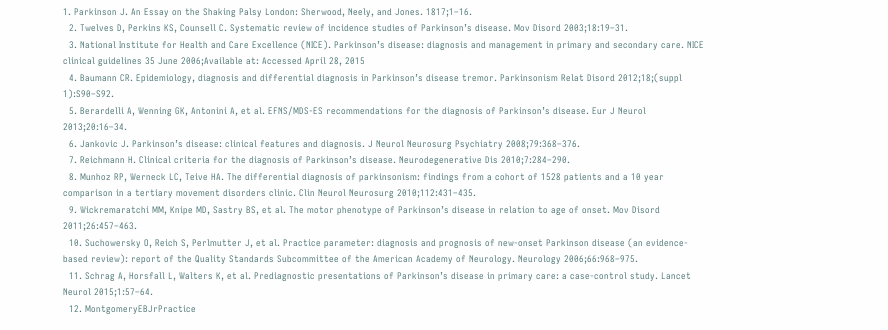1. Parkinson J. An Essay on the Shaking Palsy London: Sherwood, Neely, and Jones. 1817;1–16.
  2. Twelves D, Perkins KS, Counsell C. Systematic review of incidence studies of Parkinson’s disease. Mov Disord 2003;18:19–31.
  3. National Institute for Health and Care Excellence (NICE). Parkinson’s disease: diagnosis and management in primary and secondary care. NICE clinical guidelines 35 June 2006;Available at: Accessed April 28, 2015
  4. Baumann CR. Epidemiology, diagnosis and differential diagnosis in Parkinson’s disease tremor. Parkinsonism Relat Disord 2012;18;(suppl 1):S90–S92.
  5. Berardelli A, Wenning GK, Antonini A, et al. EFNS/MDS-ES recommendations for the diagnosis of Parkinson’s disease. Eur J Neurol 2013;20:16–34.
  6. Jankovic J. Parkinson’s disease: clinical features and diagnosis. J Neurol Neurosurg Psychiatry 2008;79:368–376.
  7. Reichmann H. Clinical criteria for the diagnosis of Parkinson’s disease. Neurodegenerative Dis 2010;7:284–290.
  8. Munhoz RP, Werneck LC, Teive HA. The differential diagnosis of parkinsonism: findings from a cohort of 1528 patients and a 10 year comparison in a tertiary movement disorders clinic. Clin Neurol Neurosurg 2010;112:431–435.
  9. Wickremaratchi MM, Knipe MD, Sastry BS, et al. The motor phenotype of Parkinson’s disease in relation to age of onset. Mov Disord 2011;26:457–463.
  10. Suchowersky O, Reich S, Perlmutter J, et al. Practice parameter: diagnosis and prognosis of new-onset Parkinson disease (an evidence-based review): report of the Quality Standards Subcommittee of the American Academy of Neurology. Neurology 2006;66:968–975.
  11. Schrag A, Horsfall L, Walters K, et al. Prediagnostic presentations of Parkinson’s disease in primary care: a case-control study. Lancet Neurol 2015;1:57–64.
  12. MontgomeryEBJrPractice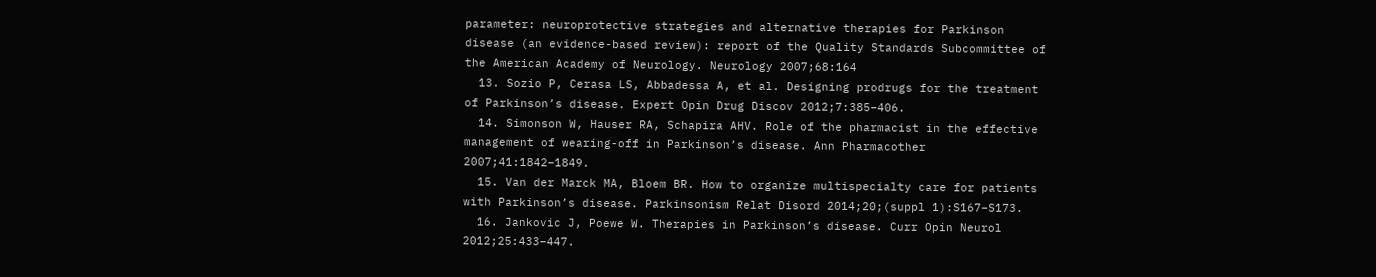parameter: neuroprotective strategies and alternative therapies for Parkinson disease (an evidence-based review): report of the Quality Standards Subcommittee of the American Academy of Neurology. Neurology 2007;68:164
  13. Sozio P, Cerasa LS, Abbadessa A, et al. Designing prodrugs for the treatment of Parkinson’s disease. Expert Opin Drug Discov 2012;7:385–406.
  14. Simonson W, Hauser RA, Schapira AHV. Role of the pharmacist in the effective management of wearing-off in Parkinson’s disease. Ann Pharmacother 2007;41:1842–1849.
  15. Van der Marck MA, Bloem BR. How to organize multispecialty care for patients with Parkinson’s disease. Parkinsonism Relat Disord 2014;20;(suppl 1):S167–S173.
  16. Jankovic J, Poewe W. Therapies in Parkinson’s disease. Curr Opin Neurol 2012;25:433–447.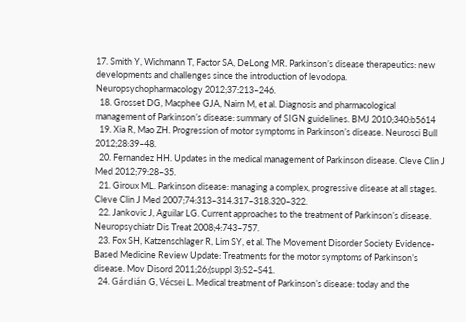17. Smith Y, Wichmann T, Factor SA, DeLong MR. Parkinson’s disease therapeutics: new developments and challenges since the introduction of levodopa. Neuropsychopharmacology 2012;37:213–246.
  18. Grosset DG, Macphee GJA, Nairn M, et al. Diagnosis and pharmacological management of Parkinson’s disease: summary of SIGN guidelines. BMJ 2010;340:b5614
  19. Xia R, Mao ZH. Progression of motor symptoms in Parkinson’s disease. Neurosci Bull 2012;28:39–48.
  20. Fernandez HH. Updates in the medical management of Parkinson disease. Cleve Clin J Med 2012;79:28–35.
  21. Giroux ML. Parkinson disease: managing a complex, progressive disease at all stages. Cleve Clin J Med 2007;74:313–314.317–318.320–322.
  22. Jankovic J, Aguilar LG. Current approaches to the treatment of Parkinson’s disease. Neuropsychiatr Dis Treat 2008;4:743–757.
  23. Fox SH, Katzenschlager R, Lim SY, et al. The Movement Disorder Society Evidence-Based Medicine Review Update: Treatments for the motor symptoms of Parkinson’s disease. Mov Disord 2011;26;(suppl 3):S2–S41.
  24. Gárdián G, Vécsei L. Medical treatment of Parkinson’s disease: today and the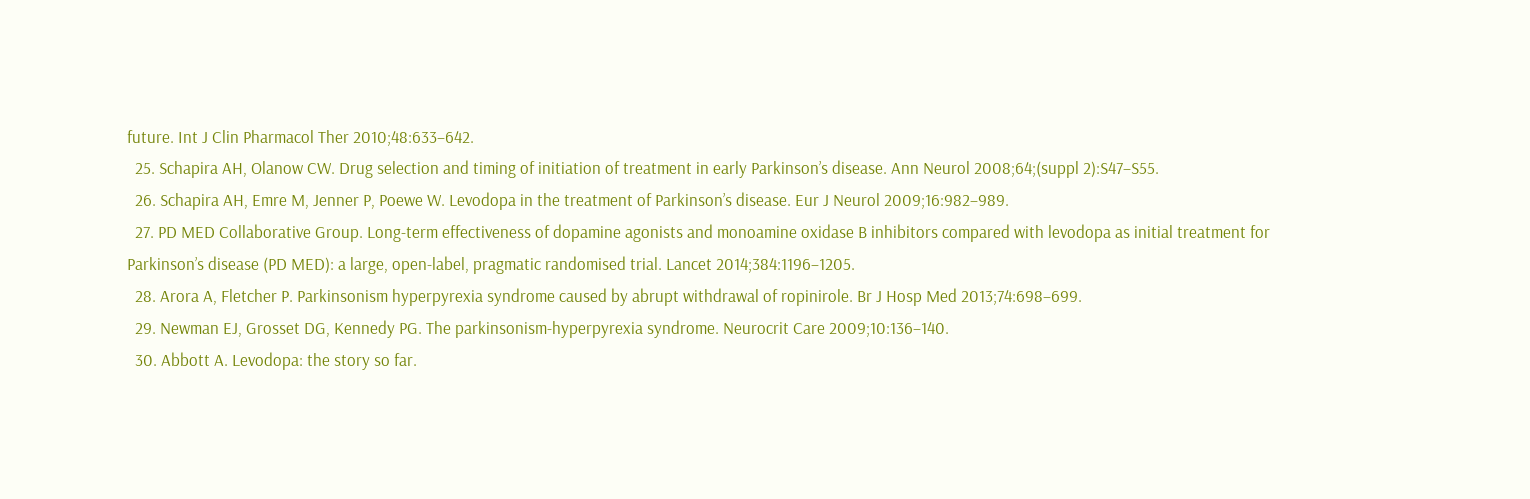future. Int J Clin Pharmacol Ther 2010;48:633–642.
  25. Schapira AH, Olanow CW. Drug selection and timing of initiation of treatment in early Parkinson’s disease. Ann Neurol 2008;64;(suppl 2):S47–S55.
  26. Schapira AH, Emre M, Jenner P, Poewe W. Levodopa in the treatment of Parkinson’s disease. Eur J Neurol 2009;16:982–989.
  27. PD MED Collaborative Group. Long-term effectiveness of dopamine agonists and monoamine oxidase B inhibitors compared with levodopa as initial treatment for Parkinson’s disease (PD MED): a large, open-label, pragmatic randomised trial. Lancet 2014;384:1196–1205.
  28. Arora A, Fletcher P. Parkinsonism hyperpyrexia syndrome caused by abrupt withdrawal of ropinirole. Br J Hosp Med 2013;74:698–699.
  29. Newman EJ, Grosset DG, Kennedy PG. The parkinsonism-hyperpyrexia syndrome. Neurocrit Care 2009;10:136–140.
  30. Abbott A. Levodopa: the story so far.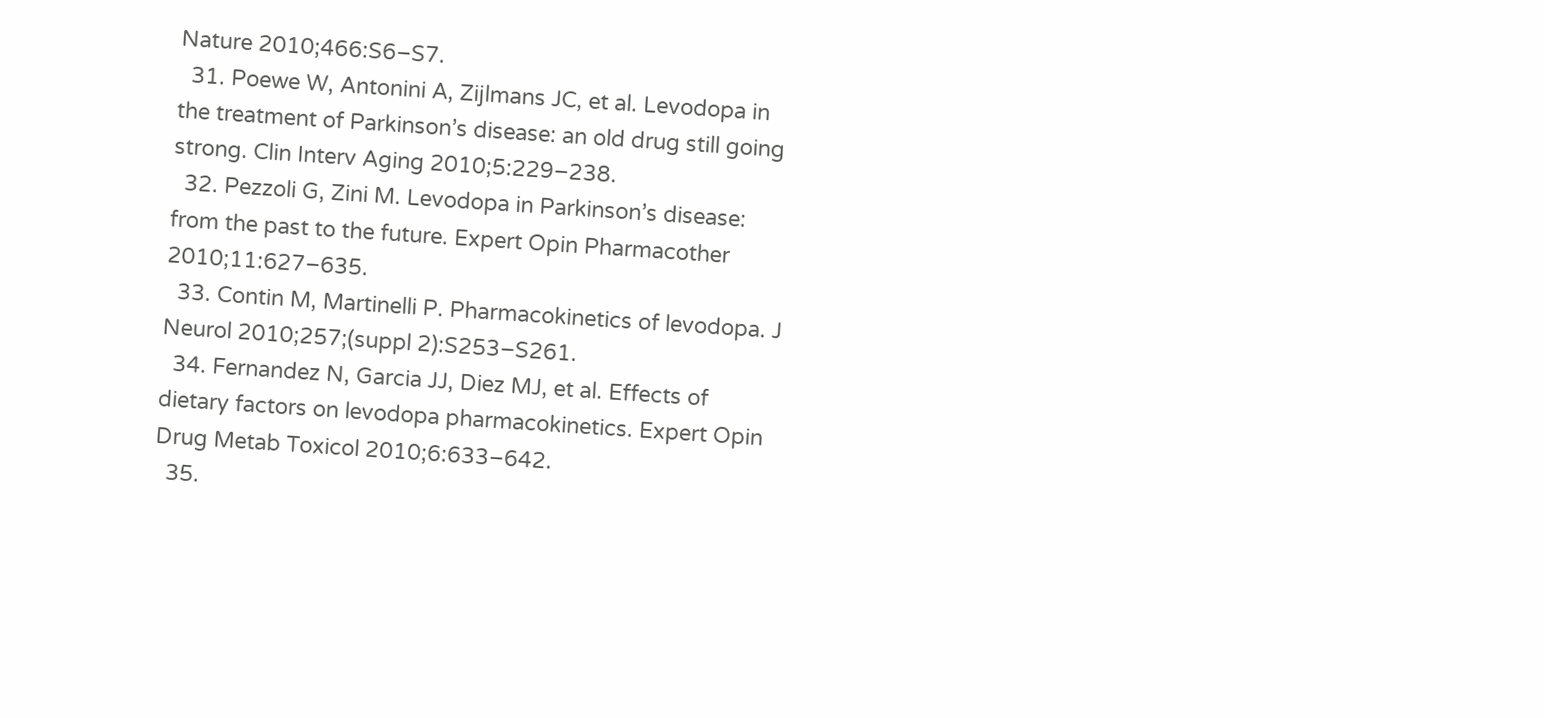Nature 2010;466:S6–S7.
  31. Poewe W, Antonini A, Zijlmans JC, et al. Levodopa in the treatment of Parkinson’s disease: an old drug still going strong. Clin Interv Aging 2010;5:229–238.
  32. Pezzoli G, Zini M. Levodopa in Parkinson’s disease: from the past to the future. Expert Opin Pharmacother 2010;11:627–635.
  33. Contin M, Martinelli P. Pharmacokinetics of levodopa. J Neurol 2010;257;(suppl 2):S253–S261.
  34. Fernandez N, Garcia JJ, Diez MJ, et al. Effects of dietary factors on levodopa pharmacokinetics. Expert Opin Drug Metab Toxicol 2010;6:633–642.
  35.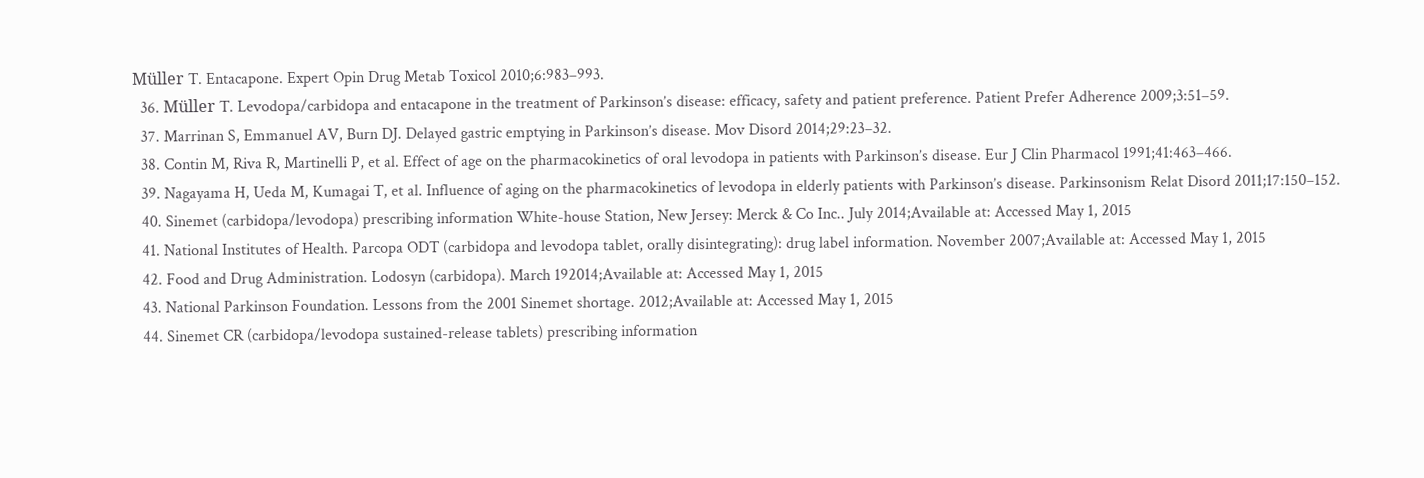Müller T. Entacapone. Expert Opin Drug Metab Toxicol 2010;6:983–993.
  36. Müller T. Levodopa/carbidopa and entacapone in the treatment of Parkinson’s disease: efficacy, safety and patient preference. Patient Prefer Adherence 2009;3:51–59.
  37. Marrinan S, Emmanuel AV, Burn DJ. Delayed gastric emptying in Parkinson’s disease. Mov Disord 2014;29:23–32.
  38. Contin M, Riva R, Martinelli P, et al. Effect of age on the pharmacokinetics of oral levodopa in patients with Parkinson’s disease. Eur J Clin Pharmacol 1991;41:463–466.
  39. Nagayama H, Ueda M, Kumagai T, et al. Influence of aging on the pharmacokinetics of levodopa in elderly patients with Parkinson’s disease. Parkinsonism Relat Disord 2011;17:150–152.
  40. Sinemet (carbidopa/levodopa) prescribing information White-house Station, New Jersey: Merck & Co Inc.. July 2014;Available at: Accessed May 1, 2015
  41. National Institutes of Health. Parcopa ODT (carbidopa and levodopa tablet, orally disintegrating): drug label information. November 2007;Available at: Accessed May 1, 2015
  42. Food and Drug Administration. Lodosyn (carbidopa). March 192014;Available at: Accessed May 1, 2015
  43. National Parkinson Foundation. Lessons from the 2001 Sinemet shortage. 2012;Available at: Accessed May 1, 2015
  44. Sinemet CR (carbidopa/levodopa sustained-release tablets) prescribing information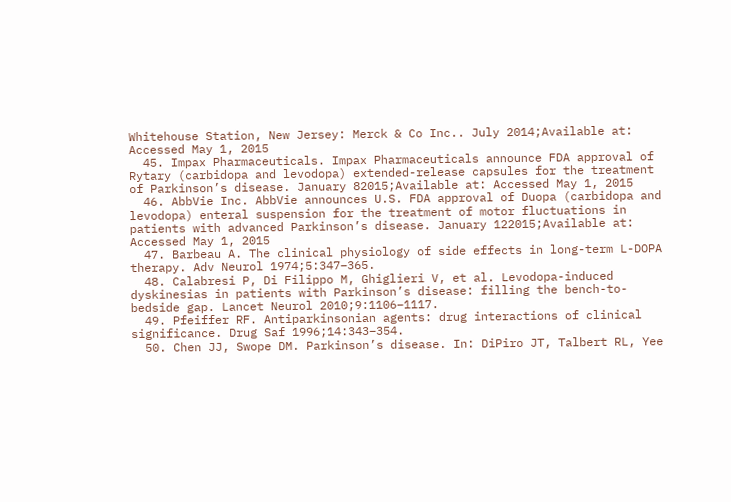Whitehouse Station, New Jersey: Merck & Co Inc.. July 2014;Available at: Accessed May 1, 2015
  45. Impax Pharmaceuticals. Impax Pharmaceuticals announce FDA approval of Rytary (carbidopa and levodopa) extended-release capsules for the treatment of Parkinson’s disease. January 82015;Available at: Accessed May 1, 2015
  46. AbbVie Inc. AbbVie announces U.S. FDA approval of Duopa (carbidopa and levodopa) enteral suspension for the treatment of motor fluctuations in patients with advanced Parkinson’s disease. January 122015;Available at: Accessed May 1, 2015
  47. Barbeau A. The clinical physiology of side effects in long-term L-DOPA therapy. Adv Neurol 1974;5:347–365.
  48. Calabresi P, Di Filippo M, Ghiglieri V, et al. Levodopa-induced dyskinesias in patients with Parkinson’s disease: filling the bench-to-bedside gap. Lancet Neurol 2010;9:1106–1117.
  49. Pfeiffer RF. Antiparkinsonian agents: drug interactions of clinical significance. Drug Saf 1996;14:343–354.
  50. Chen JJ, Swope DM. Parkinson’s disease. In: DiPiro JT, Talbert RL, Yee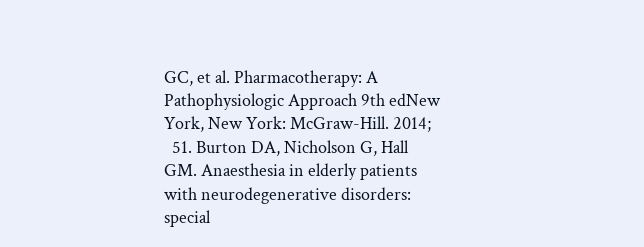GC, et al. Pharmacotherapy: A Pathophysiologic Approach 9th edNew York, New York: McGraw-Hill. 2014;
  51. Burton DA, Nicholson G, Hall GM. Anaesthesia in elderly patients with neurodegenerative disorders: special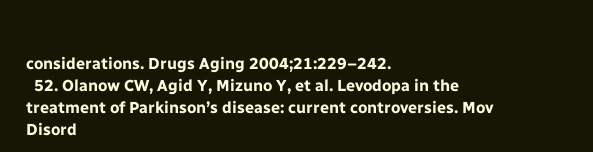considerations. Drugs Aging 2004;21:229–242.
  52. Olanow CW, Agid Y, Mizuno Y, et al. Levodopa in the treatment of Parkinson’s disease: current controversies. Mov Disord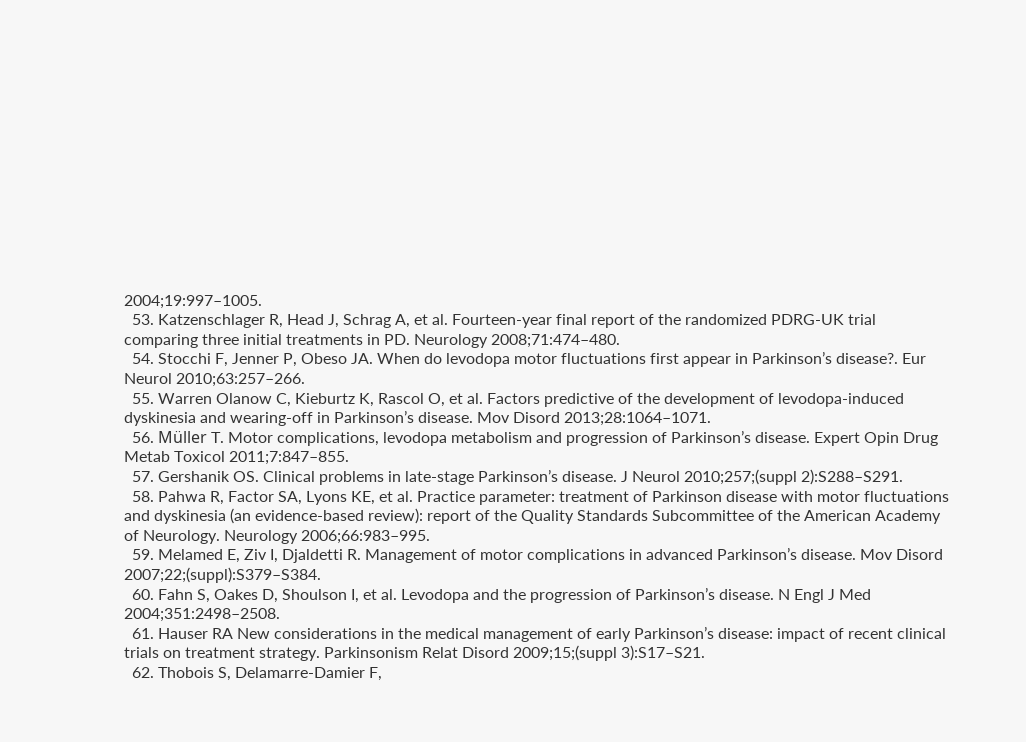2004;19:997–1005.
  53. Katzenschlager R, Head J, Schrag A, et al. Fourteen-year final report of the randomized PDRG-UK trial comparing three initial treatments in PD. Neurology 2008;71:474–480.
  54. Stocchi F, Jenner P, Obeso JA. When do levodopa motor fluctuations first appear in Parkinson’s disease?. Eur Neurol 2010;63:257–266.
  55. Warren Olanow C, Kieburtz K, Rascol O, et al. Factors predictive of the development of levodopa-induced dyskinesia and wearing-off in Parkinson’s disease. Mov Disord 2013;28:1064–1071.
  56. Müller T. Motor complications, levodopa metabolism and progression of Parkinson’s disease. Expert Opin Drug Metab Toxicol 2011;7:847–855.
  57. Gershanik OS. Clinical problems in late-stage Parkinson’s disease. J Neurol 2010;257;(suppl 2):S288–S291.
  58. Pahwa R, Factor SA, Lyons KE, et al. Practice parameter: treatment of Parkinson disease with motor fluctuations and dyskinesia (an evidence-based review): report of the Quality Standards Subcommittee of the American Academy of Neurology. Neurology 2006;66:983–995.
  59. Melamed E, Ziv I, Djaldetti R. Management of motor complications in advanced Parkinson’s disease. Mov Disord 2007;22;(suppl):S379–S384.
  60. Fahn S, Oakes D, Shoulson I, et al. Levodopa and the progression of Parkinson’s disease. N Engl J Med 2004;351:2498–2508.
  61. Hauser RA New considerations in the medical management of early Parkinson’s disease: impact of recent clinical trials on treatment strategy. Parkinsonism Relat Disord 2009;15;(suppl 3):S17–S21.
  62. Thobois S, Delamarre-Damier F,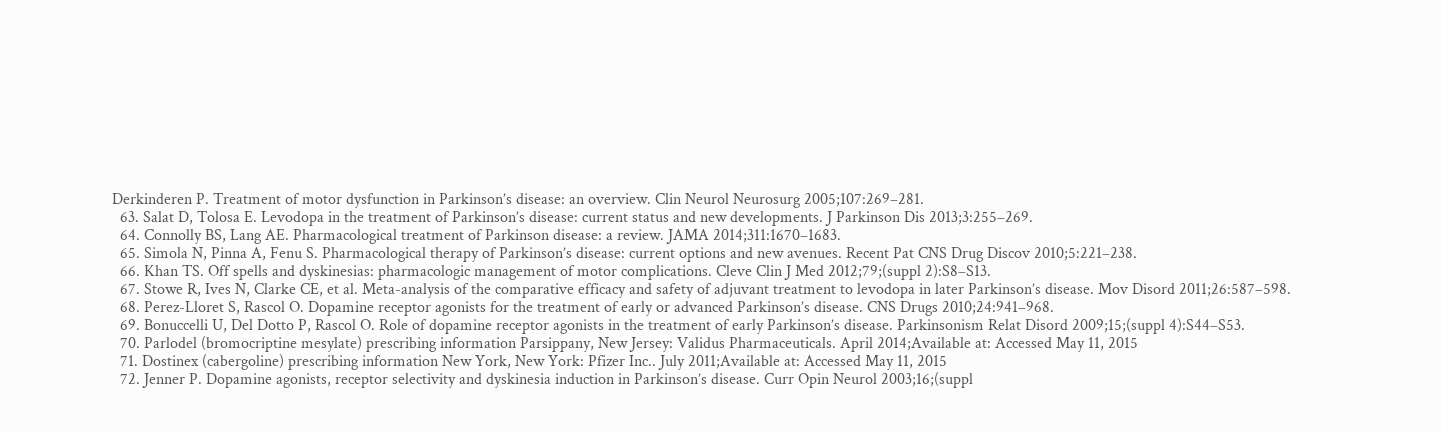Derkinderen P. Treatment of motor dysfunction in Parkinson’s disease: an overview. Clin Neurol Neurosurg 2005;107:269–281.
  63. Salat D, Tolosa E. Levodopa in the treatment of Parkinson’s disease: current status and new developments. J Parkinson Dis 2013;3:255–269.
  64. Connolly BS, Lang AE. Pharmacological treatment of Parkinson disease: a review. JAMA 2014;311:1670–1683.
  65. Simola N, Pinna A, Fenu S. Pharmacological therapy of Parkinson’s disease: current options and new avenues. Recent Pat CNS Drug Discov 2010;5:221–238.
  66. Khan TS. Off spells and dyskinesias: pharmacologic management of motor complications. Cleve Clin J Med 2012;79;(suppl 2):S8–S13.
  67. Stowe R, Ives N, Clarke CE, et al. Meta-analysis of the comparative efficacy and safety of adjuvant treatment to levodopa in later Parkinson’s disease. Mov Disord 2011;26:587–598.
  68. Perez-Lloret S, Rascol O. Dopamine receptor agonists for the treatment of early or advanced Parkinson’s disease. CNS Drugs 2010;24:941–968.
  69. Bonuccelli U, Del Dotto P, Rascol O. Role of dopamine receptor agonists in the treatment of early Parkinson’s disease. Parkinsonism Relat Disord 2009;15;(suppl 4):S44–S53.
  70. Parlodel (bromocriptine mesylate) prescribing information Parsippany, New Jersey: Validus Pharmaceuticals. April 2014;Available at: Accessed May 11, 2015
  71. Dostinex (cabergoline) prescribing information New York, New York: Pfizer Inc.. July 2011;Available at: Accessed May 11, 2015
  72. Jenner P. Dopamine agonists, receptor selectivity and dyskinesia induction in Parkinson’s disease. Curr Opin Neurol 2003;16;(suppl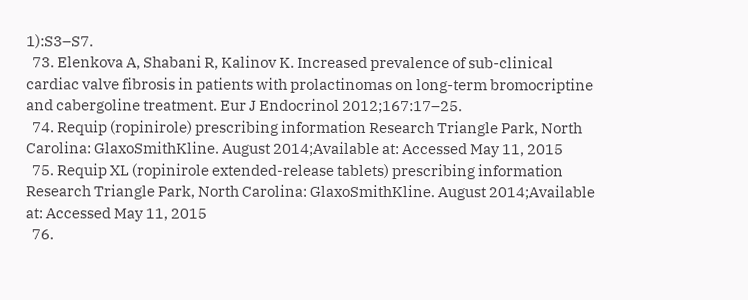1):S3–S7.
  73. Elenkova A, Shabani R, Kalinov K. Increased prevalence of sub-clinical cardiac valve fibrosis in patients with prolactinomas on long-term bromocriptine and cabergoline treatment. Eur J Endocrinol 2012;167:17–25.
  74. Requip (ropinirole) prescribing information Research Triangle Park, North Carolina: GlaxoSmithKline. August 2014;Available at: Accessed May 11, 2015
  75. Requip XL (ropinirole extended-release tablets) prescribing information Research Triangle Park, North Carolina: GlaxoSmithKline. August 2014;Available at: Accessed May 11, 2015
  76.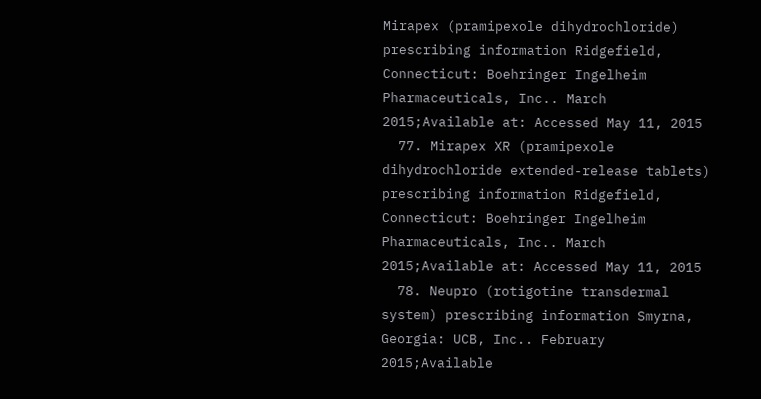Mirapex (pramipexole dihydrochloride) prescribing information Ridgefield, Connecticut: Boehringer Ingelheim Pharmaceuticals, Inc.. March 2015;Available at: Accessed May 11, 2015
  77. Mirapex XR (pramipexole dihydrochloride extended-release tablets) prescribing information Ridgefield, Connecticut: Boehringer Ingelheim Pharmaceuticals, Inc.. March 2015;Available at: Accessed May 11, 2015
  78. Neupro (rotigotine transdermal system) prescribing information Smyrna, Georgia: UCB, Inc.. February 2015;Available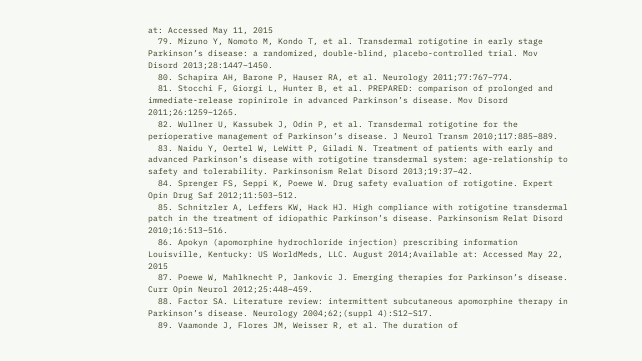at: Accessed May 11, 2015
  79. Mizuno Y, Nomoto M, Kondo T, et al. Transdermal rotigotine in early stage Parkinson’s disease: a randomized, double-blind, placebo-controlled trial. Mov Disord 2013;28:1447–1450.
  80. Schapira AH, Barone P, Hauser RA, et al. Neurology 2011;77:767–774.
  81. Stocchi F, Giorgi L, Hunter B, et al. PREPARED: comparison of prolonged and immediate-release ropinirole in advanced Parkinson’s disease. Mov Disord 2011;26:1259–1265.
  82. Wullner U, Kassubek J, Odin P, et al. Transdermal rotigotine for the perioperative management of Parkinson’s disease. J Neurol Transm 2010;117:885–889.
  83. Naidu Y, Oertel W, LeWitt P, Giladi N. Treatment of patients with early and advanced Parkinson’s disease with rotigotine transdermal system: age-relationship to safety and tolerability. Parkinsonism Relat Disord 2013;19:37–42.
  84. Sprenger FS, Seppi K, Poewe W. Drug safety evaluation of rotigotine. Expert Opin Drug Saf 2012;11:503–512.
  85. Schnitzler A, Leffers KW, Hack HJ. High compliance with rotigotine transdermal patch in the treatment of idiopathic Parkinson’s disease. Parkinsonism Relat Disord 2010;16:513–516.
  86. Apokyn (apomorphine hydrochloride injection) prescribing information Louisville, Kentucky: US WorldMeds, LLC. August 2014;Available at: Accessed May 22, 2015
  87. Poewe W, Mahlknecht P, Jankovic J. Emerging therapies for Parkinson’s disease. Curr Opin Neurol 2012;25:448–459.
  88. Factor SA. Literature review: intermittent subcutaneous apomorphine therapy in Parkinson’s disease. Neurology 2004;62;(suppl 4):S12–S17.
  89. Vaamonde J, Flores JM, Weisser R, et al. The duration of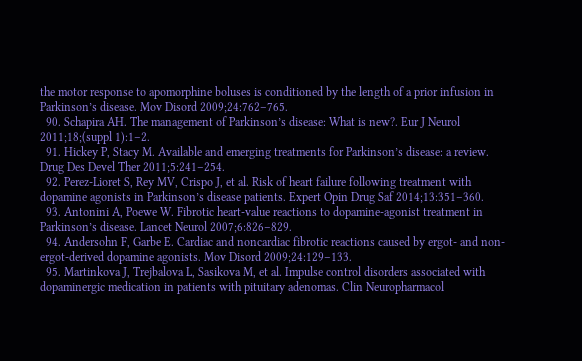the motor response to apomorphine boluses is conditioned by the length of a prior infusion in Parkinson’s disease. Mov Disord 2009;24:762–765.
  90. Schapira AH. The management of Parkinson’s disease: What is new?. Eur J Neurol 2011;18;(suppl 1):1–2.
  91. Hickey P, Stacy M. Available and emerging treatments for Parkinson’s disease: a review. Drug Des Devel Ther 2011;5:241–254.
  92. Perez-Lioret S, Rey MV, Crispo J, et al. Risk of heart failure following treatment with dopamine agonists in Parkinson’s disease patients. Expert Opin Drug Saf 2014;13:351–360.
  93. Antonini A, Poewe W. Fibrotic heart-value reactions to dopamine-agonist treatment in Parkinson’s disease. Lancet Neurol 2007;6:826–829.
  94. Andersohn F, Garbe E. Cardiac and noncardiac fibrotic reactions caused by ergot- and non-ergot-derived dopamine agonists. Mov Disord 2009;24:129–133.
  95. Martinkova J, Trejbalova L, Sasikova M, et al. Impulse control disorders associated with dopaminergic medication in patients with pituitary adenomas. Clin Neuropharmacol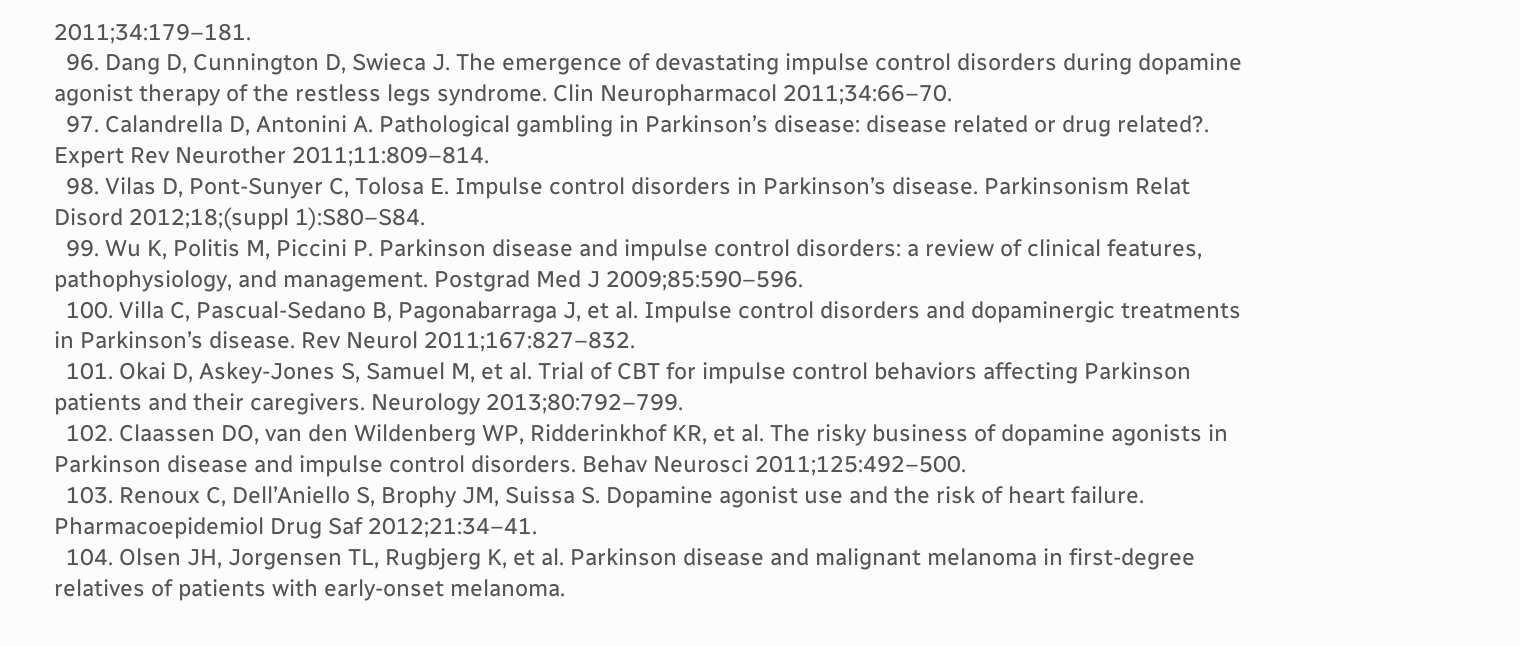2011;34:179–181.
  96. Dang D, Cunnington D, Swieca J. The emergence of devastating impulse control disorders during dopamine agonist therapy of the restless legs syndrome. Clin Neuropharmacol 2011;34:66–70.
  97. Calandrella D, Antonini A. Pathological gambling in Parkinson’s disease: disease related or drug related?. Expert Rev Neurother 2011;11:809–814.
  98. Vilas D, Pont-Sunyer C, Tolosa E. Impulse control disorders in Parkinson’s disease. Parkinsonism Relat Disord 2012;18;(suppl 1):S80–S84.
  99. Wu K, Politis M, Piccini P. Parkinson disease and impulse control disorders: a review of clinical features, pathophysiology, and management. Postgrad Med J 2009;85:590–596.
  100. Villa C, Pascual-Sedano B, Pagonabarraga J, et al. Impulse control disorders and dopaminergic treatments in Parkinson’s disease. Rev Neurol 2011;167:827–832.
  101. Okai D, Askey-Jones S, Samuel M, et al. Trial of CBT for impulse control behaviors affecting Parkinson patients and their caregivers. Neurology 2013;80:792–799.
  102. Claassen DO, van den Wildenberg WP, Ridderinkhof KR, et al. The risky business of dopamine agonists in Parkinson disease and impulse control disorders. Behav Neurosci 2011;125:492–500.
  103. Renoux C, Dell’Aniello S, Brophy JM, Suissa S. Dopamine agonist use and the risk of heart failure. Pharmacoepidemiol Drug Saf 2012;21:34–41.
  104. Olsen JH, Jorgensen TL, Rugbjerg K, et al. Parkinson disease and malignant melanoma in first-degree relatives of patients with early-onset melanoma.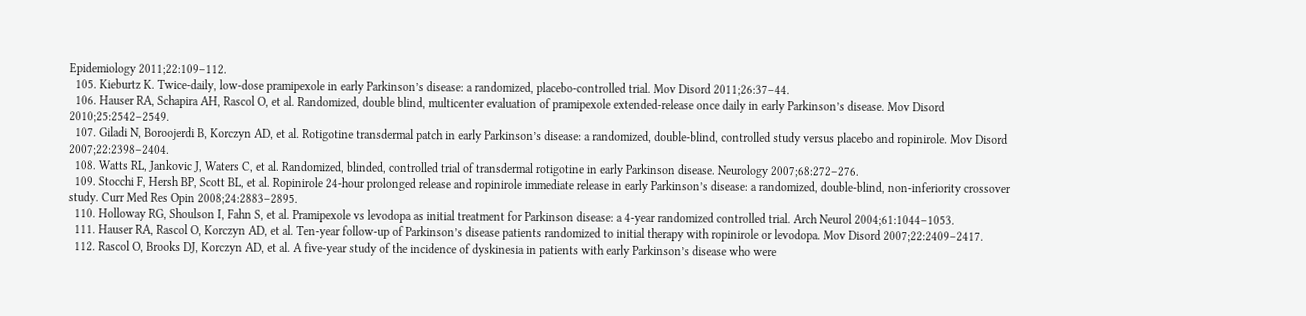Epidemiology 2011;22:109–112.
  105. Kieburtz K. Twice-daily, low-dose pramipexole in early Parkinson’s disease: a randomized, placebo-controlled trial. Mov Disord 2011;26:37–44.
  106. Hauser RA, Schapira AH, Rascol O, et al. Randomized, double blind, multicenter evaluation of pramipexole extended-release once daily in early Parkinson’s disease. Mov Disord 2010;25:2542–2549.
  107. Giladi N, Boroojerdi B, Korczyn AD, et al. Rotigotine transdermal patch in early Parkinson’s disease: a randomized, double-blind, controlled study versus placebo and ropinirole. Mov Disord 2007;22:2398–2404.
  108. Watts RL, Jankovic J, Waters C, et al. Randomized, blinded, controlled trial of transdermal rotigotine in early Parkinson disease. Neurology 2007;68:272–276.
  109. Stocchi F, Hersh BP, Scott BL, et al. Ropinirole 24-hour prolonged release and ropinirole immediate release in early Parkinson’s disease: a randomized, double-blind, non-inferiority crossover study. Curr Med Res Opin 2008;24:2883–2895.
  110. Holloway RG, Shoulson I, Fahn S, et al. Pramipexole vs levodopa as initial treatment for Parkinson disease: a 4-year randomized controlled trial. Arch Neurol 2004;61:1044–1053.
  111. Hauser RA, Rascol O, Korczyn AD, et al. Ten-year follow-up of Parkinson’s disease patients randomized to initial therapy with ropinirole or levodopa. Mov Disord 2007;22:2409–2417.
  112. Rascol O, Brooks DJ, Korczyn AD, et al. A five-year study of the incidence of dyskinesia in patients with early Parkinson’s disease who were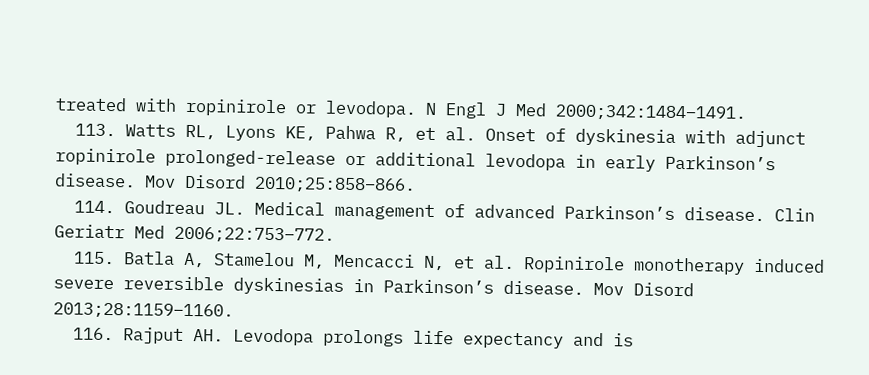treated with ropinirole or levodopa. N Engl J Med 2000;342:1484–1491.
  113. Watts RL, Lyons KE, Pahwa R, et al. Onset of dyskinesia with adjunct ropinirole prolonged-release or additional levodopa in early Parkinson’s disease. Mov Disord 2010;25:858–866.
  114. Goudreau JL. Medical management of advanced Parkinson’s disease. Clin Geriatr Med 2006;22:753–772.
  115. Batla A, Stamelou M, Mencacci N, et al. Ropinirole monotherapy induced severe reversible dyskinesias in Parkinson’s disease. Mov Disord 2013;28:1159–1160.
  116. Rajput AH. Levodopa prolongs life expectancy and is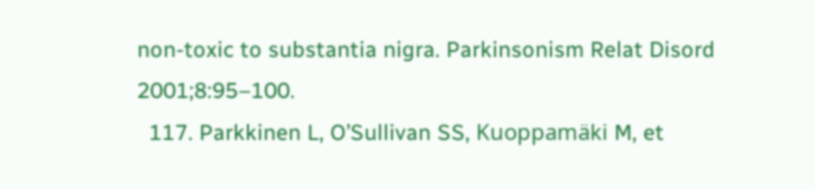non-toxic to substantia nigra. Parkinsonism Relat Disord 2001;8:95–100.
  117. Parkkinen L, O’Sullivan SS, Kuoppamäki M, et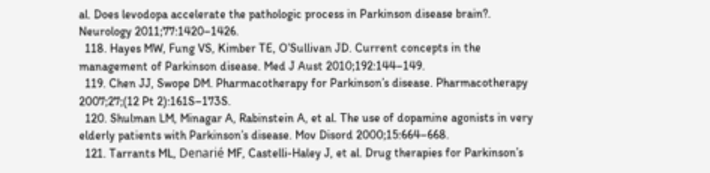al. Does levodopa accelerate the pathologic process in Parkinson disease brain?. Neurology 2011;77:1420–1426.
  118. Hayes MW, Fung VS, Kimber TE, O’Sullivan JD. Current concepts in the management of Parkinson disease. Med J Aust 2010;192:144–149.
  119. Chen JJ, Swope DM. Pharmacotherapy for Parkinson’s disease. Pharmacotherapy 2007;27;(12 Pt 2):161S–173S.
  120. Shulman LM, Minagar A, Rabinstein A, et al. The use of dopamine agonists in very elderly patients with Parkinson’s disease. Mov Disord 2000;15:664–668.
  121. Tarrants ML, Denarié MF, Castelli-Haley J, et al. Drug therapies for Parkinson’s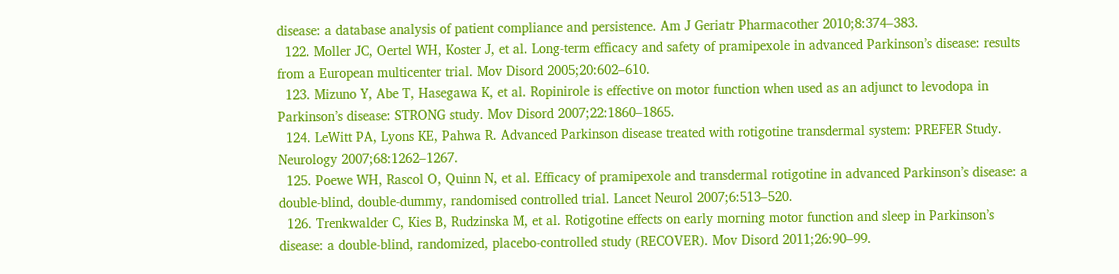disease: a database analysis of patient compliance and persistence. Am J Geriatr Pharmacother 2010;8:374–383.
  122. Moller JC, Oertel WH, Koster J, et al. Long-term efficacy and safety of pramipexole in advanced Parkinson’s disease: results from a European multicenter trial. Mov Disord 2005;20:602–610.
  123. Mizuno Y, Abe T, Hasegawa K, et al. Ropinirole is effective on motor function when used as an adjunct to levodopa in Parkinson’s disease: STRONG study. Mov Disord 2007;22:1860–1865.
  124. LeWitt PA, Lyons KE, Pahwa R. Advanced Parkinson disease treated with rotigotine transdermal system: PREFER Study. Neurology 2007;68:1262–1267.
  125. Poewe WH, Rascol O, Quinn N, et al. Efficacy of pramipexole and transdermal rotigotine in advanced Parkinson’s disease: a double-blind, double-dummy, randomised controlled trial. Lancet Neurol 2007;6:513–520.
  126. Trenkwalder C, Kies B, Rudzinska M, et al. Rotigotine effects on early morning motor function and sleep in Parkinson’s disease: a double-blind, randomized, placebo-controlled study (RECOVER). Mov Disord 2011;26:90–99.